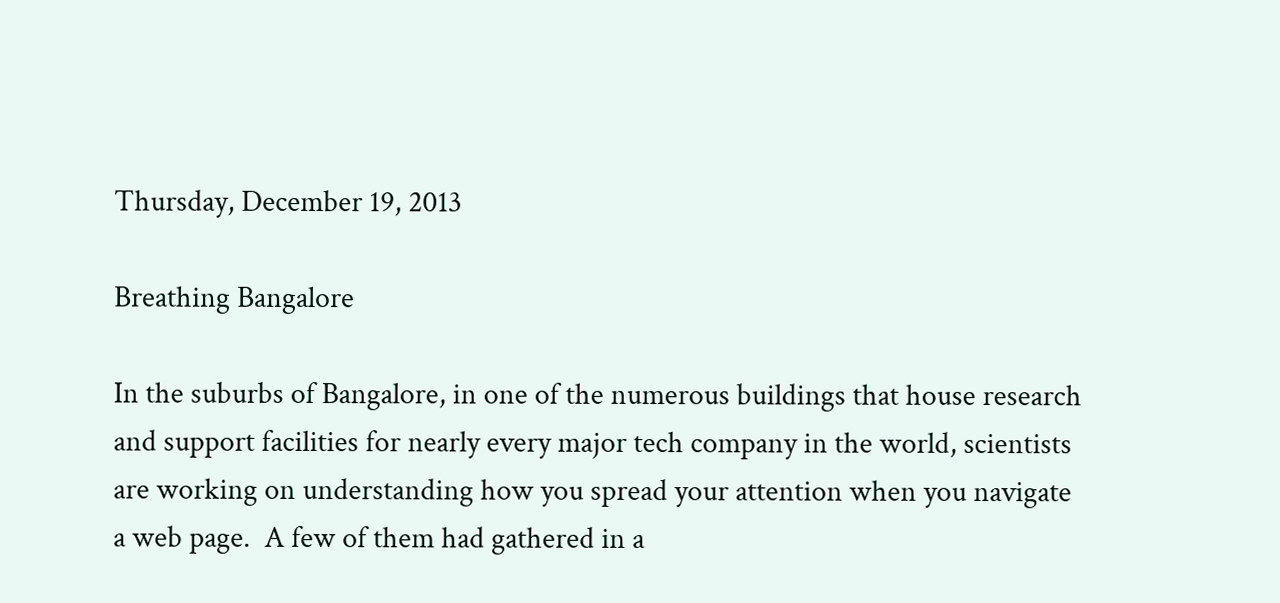Thursday, December 19, 2013

Breathing Bangalore

In the suburbs of Bangalore, in one of the numerous buildings that house research and support facilities for nearly every major tech company in the world, scientists are working on understanding how you spread your attention when you navigate a web page.  A few of them had gathered in a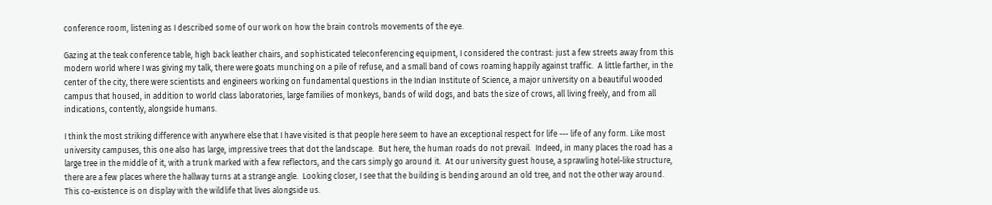conference room, listening as I described some of our work on how the brain controls movements of the eye.

Gazing at the teak conference table, high back leather chairs, and sophisticated teleconferencing equipment, I considered the contrast: just a few streets away from this modern world where I was giving my talk, there were goats munching on a pile of refuse, and a small band of cows roaming happily against traffic.  A little farther, in the center of the city, there were scientists and engineers working on fundamental questions in the Indian Institute of Science, a major university on a beautiful wooded campus that housed, in addition to world class laboratories, large families of monkeys, bands of wild dogs, and bats the size of crows, all living freely, and from all indications, contently, alongside humans.

I think the most striking difference with anywhere else that I have visited is that people here seem to have an exceptional respect for life --- life of any form. Like most university campuses, this one also has large, impressive trees that dot the landscape.  But here, the human roads do not prevail.  Indeed, in many places the road has a large tree in the middle of it, with a trunk marked with a few reflectors, and the cars simply go around it.  At our university guest house, a sprawling hotel-like structure, there are a few places where the hallway turns at a strange angle.  Looking closer, I see that the building is bending around an old tree, and not the other way around.  This co-existence is on display with the wildlife that lives alongside us.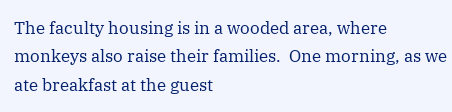The faculty housing is in a wooded area, where monkeys also raise their families.  One morning, as we ate breakfast at the guest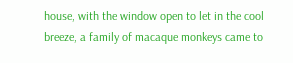house, with the window open to let in the cool breeze, a family of macaque monkeys came to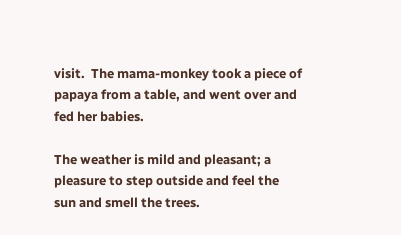visit.  The mama-monkey took a piece of papaya from a table, and went over and fed her babies.

The weather is mild and pleasant; a pleasure to step outside and feel the sun and smell the trees.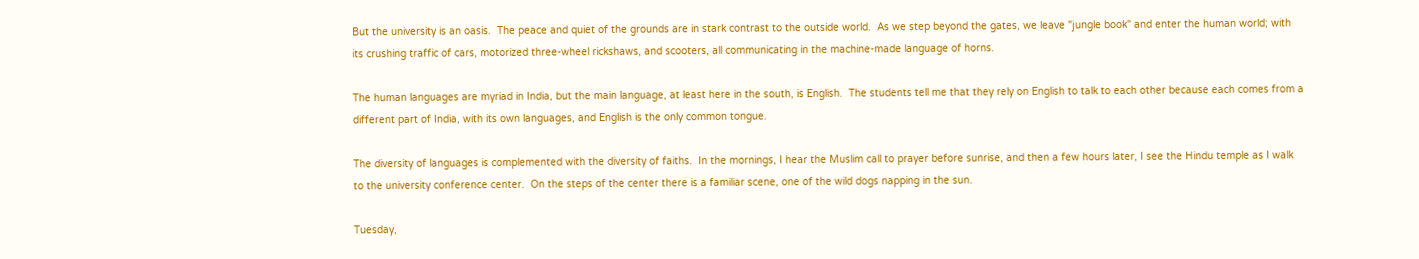But the university is an oasis.  The peace and quiet of the grounds are in stark contrast to the outside world.  As we step beyond the gates, we leave "jungle book" and enter the human world; with its crushing traffic of cars, motorized three-wheel rickshaws, and scooters, all communicating in the machine-made language of horns.

The human languages are myriad in India, but the main language, at least here in the south, is English.  The students tell me that they rely on English to talk to each other because each comes from a different part of India, with its own languages, and English is the only common tongue.

The diversity of languages is complemented with the diversity of faiths.  In the mornings, I hear the Muslim call to prayer before sunrise, and then a few hours later, I see the Hindu temple as I walk to the university conference center.  On the steps of the center there is a familiar scene, one of the wild dogs napping in the sun.

Tuesday,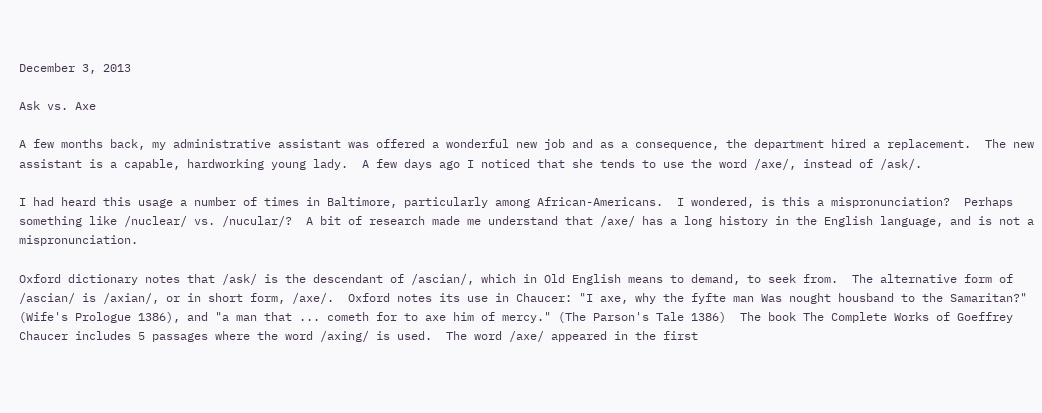December 3, 2013

Ask vs. Axe

A few months back, my administrative assistant was offered a wonderful new job and as a consequence, the department hired a replacement.  The new assistant is a capable, hardworking young lady.  A few days ago I noticed that she tends to use the word /axe/, instead of /ask/.

I had heard this usage a number of times in Baltimore, particularly among African-Americans.  I wondered, is this a mispronunciation?  Perhaps something like /nuclear/ vs. /nucular/?  A bit of research made me understand that /axe/ has a long history in the English language, and is not a mispronunciation.

Oxford dictionary notes that /ask/ is the descendant of /ascian/, which in Old English means to demand, to seek from.  The alternative form of /ascian/ is /axian/, or in short form, /axe/.  Oxford notes its use in Chaucer: "I axe, why the fyfte man Was nought housband to the Samaritan?" (Wife's Prologue 1386), and "a man that ... cometh for to axe him of mercy." (The Parson's Tale 1386)  The book The Complete Works of Goeffrey Chaucer includes 5 passages where the word /axing/ is used.  The word /axe/ appeared in the first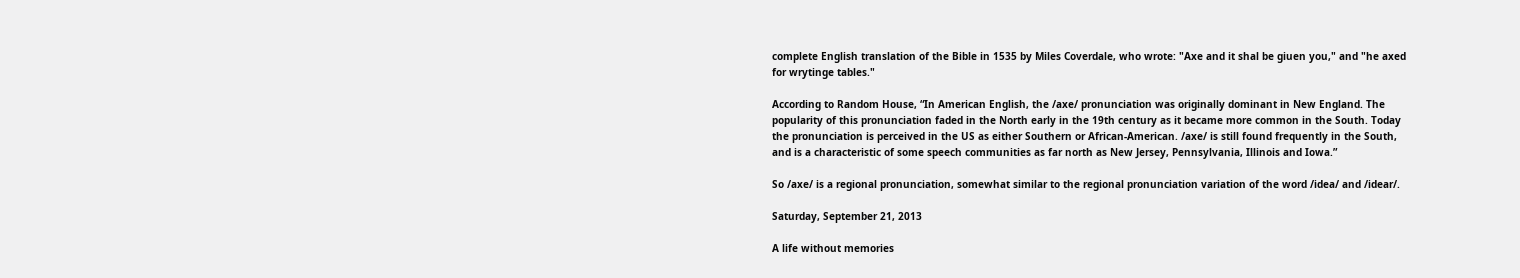complete English translation of the Bible in 1535 by Miles Coverdale, who wrote: "Axe and it shal be giuen you," and "he axed for wrytinge tables."

According to Random House, “In American English, the /axe/ pronunciation was originally dominant in New England. The popularity of this pronunciation faded in the North early in the 19th century as it became more common in the South. Today the pronunciation is perceived in the US as either Southern or African-American. /axe/ is still found frequently in the South, and is a characteristic of some speech communities as far north as New Jersey, Pennsylvania, Illinois and Iowa.”

So /axe/ is a regional pronunciation, somewhat similar to the regional pronunciation variation of the word /idea/ and /idear/.

Saturday, September 21, 2013

A life without memories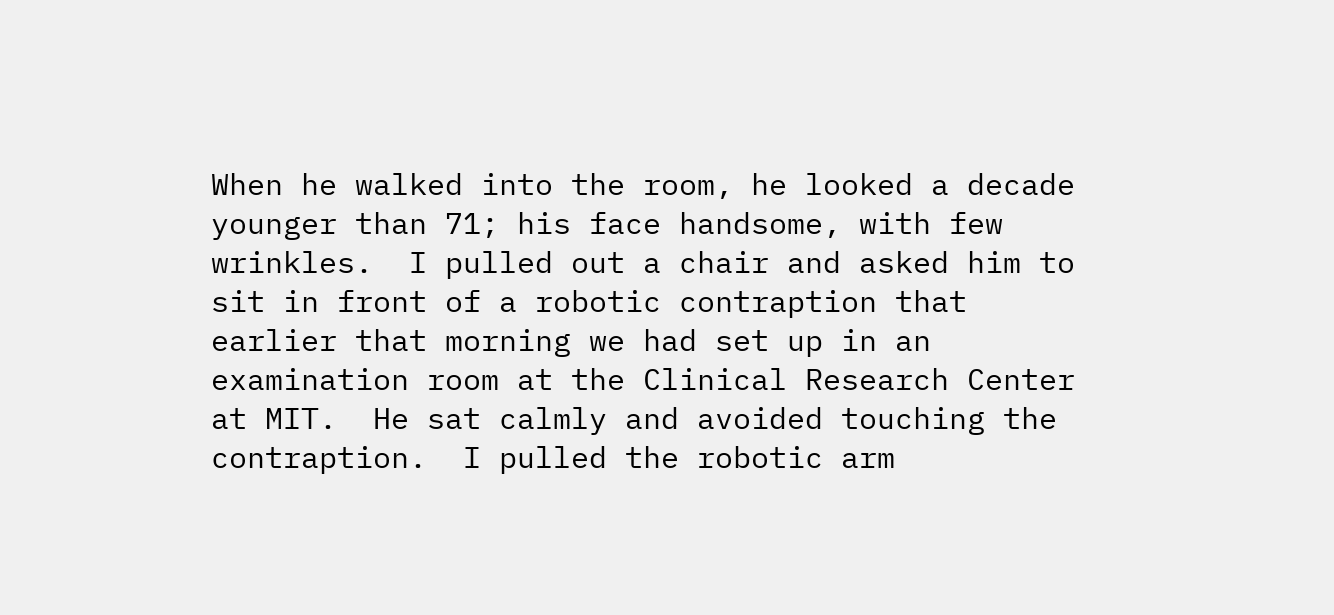When he walked into the room, he looked a decade younger than 71; his face handsome, with few wrinkles.  I pulled out a chair and asked him to sit in front of a robotic contraption that earlier that morning we had set up in an examination room at the Clinical Research Center at MIT.  He sat calmly and avoided touching the contraption.  I pulled the robotic arm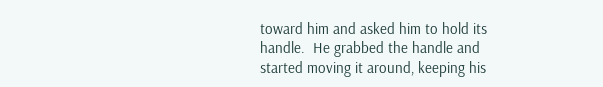toward him and asked him to hold its handle.  He grabbed the handle and started moving it around, keeping his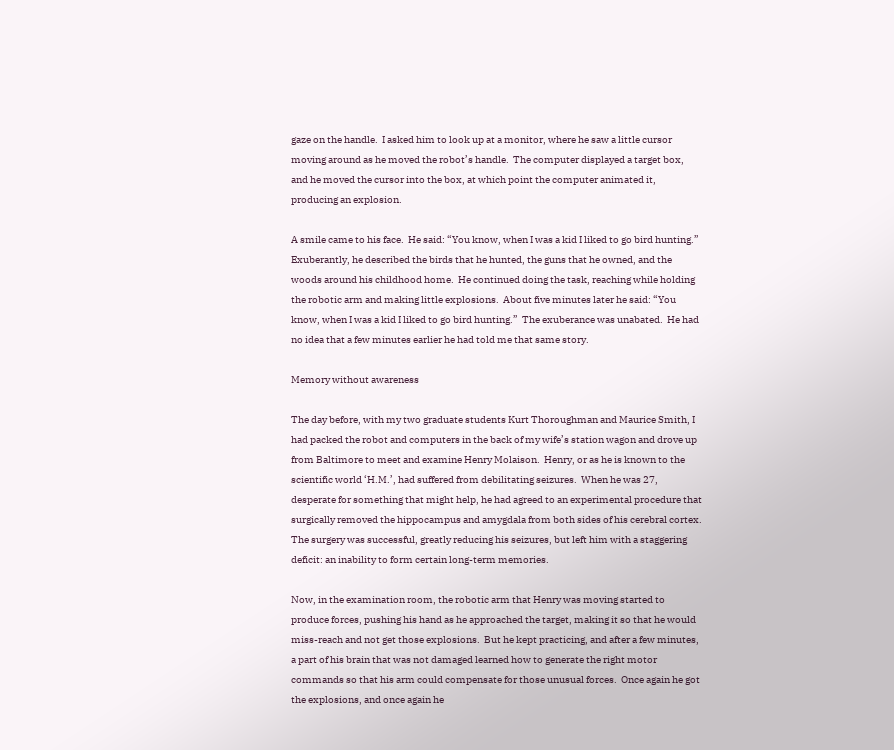gaze on the handle.  I asked him to look up at a monitor, where he saw a little cursor moving around as he moved the robot’s handle.  The computer displayed a target box, and he moved the cursor into the box, at which point the computer animated it, producing an explosion.

A smile came to his face.  He said: “You know, when I was a kid I liked to go bird hunting.” Exuberantly, he described the birds that he hunted, the guns that he owned, and the woods around his childhood home.  He continued doing the task, reaching while holding the robotic arm and making little explosions.  About five minutes later he said: “You know, when I was a kid I liked to go bird hunting.”  The exuberance was unabated.  He had no idea that a few minutes earlier he had told me that same story.

Memory without awareness

The day before, with my two graduate students Kurt Thoroughman and Maurice Smith, I had packed the robot and computers in the back of my wife’s station wagon and drove up from Baltimore to meet and examine Henry Molaison.  Henry, or as he is known to the scientific world ‘H.M.’, had suffered from debilitating seizures.  When he was 27, desperate for something that might help, he had agreed to an experimental procedure that surgically removed the hippocampus and amygdala from both sides of his cerebral cortex.  The surgery was successful, greatly reducing his seizures, but left him with a staggering deficit: an inability to form certain long-term memories.

Now, in the examination room, the robotic arm that Henry was moving started to produce forces, pushing his hand as he approached the target, making it so that he would miss-reach and not get those explosions.  But he kept practicing, and after a few minutes, a part of his brain that was not damaged learned how to generate the right motor commands so that his arm could compensate for those unusual forces.  Once again he got the explosions, and once again he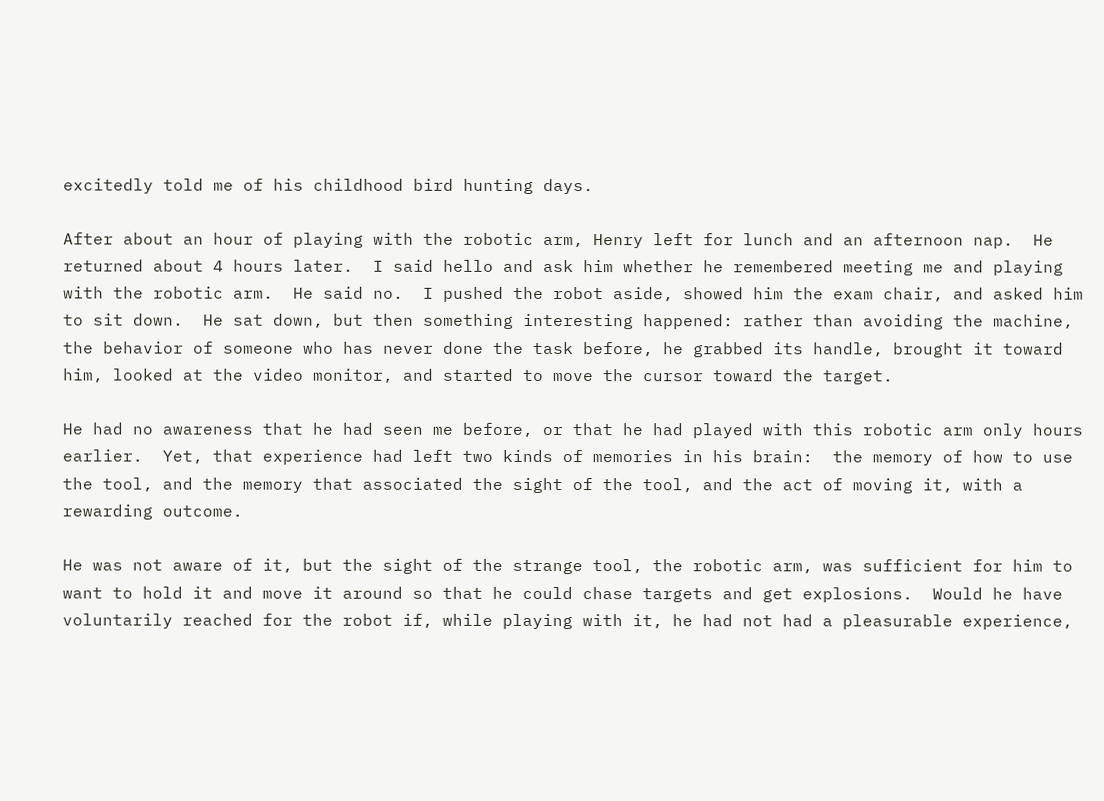excitedly told me of his childhood bird hunting days.

After about an hour of playing with the robotic arm, Henry left for lunch and an afternoon nap.  He returned about 4 hours later.  I said hello and ask him whether he remembered meeting me and playing with the robotic arm.  He said no.  I pushed the robot aside, showed him the exam chair, and asked him to sit down.  He sat down, but then something interesting happened: rather than avoiding the machine, the behavior of someone who has never done the task before, he grabbed its handle, brought it toward him, looked at the video monitor, and started to move the cursor toward the target.

He had no awareness that he had seen me before, or that he had played with this robotic arm only hours earlier.  Yet, that experience had left two kinds of memories in his brain:  the memory of how to use the tool, and the memory that associated the sight of the tool, and the act of moving it, with a rewarding outcome.

He was not aware of it, but the sight of the strange tool, the robotic arm, was sufficient for him to want to hold it and move it around so that he could chase targets and get explosions.  Would he have voluntarily reached for the robot if, while playing with it, he had not had a pleasurable experience,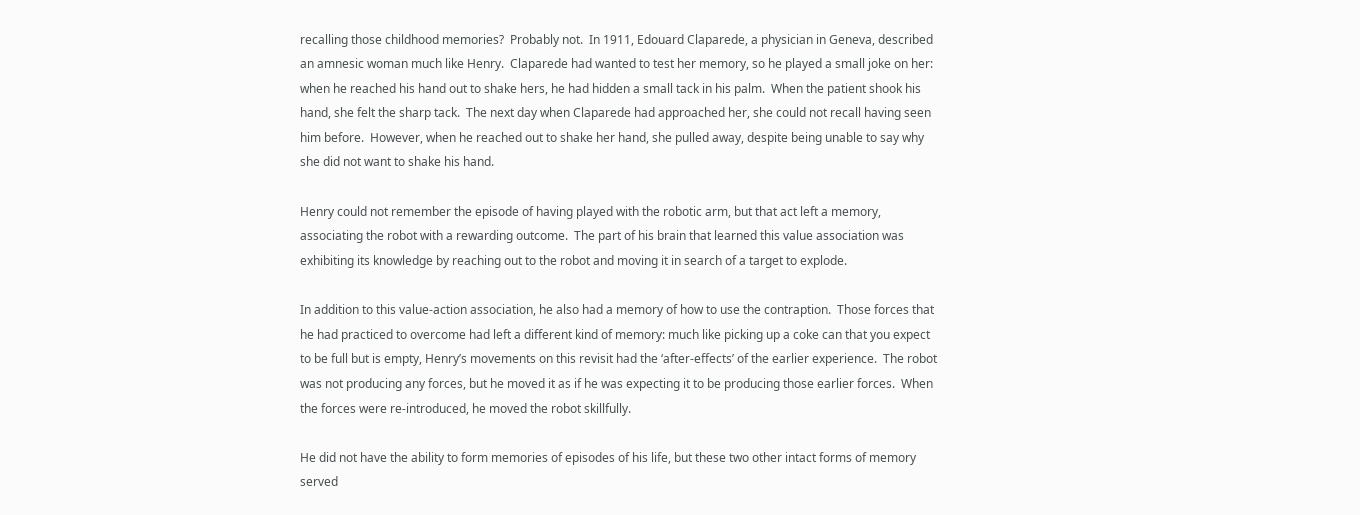recalling those childhood memories?  Probably not.  In 1911, Edouard Claparede, a physician in Geneva, described an amnesic woman much like Henry.  Claparede had wanted to test her memory, so he played a small joke on her: when he reached his hand out to shake hers, he had hidden a small tack in his palm.  When the patient shook his hand, she felt the sharp tack.  The next day when Claparede had approached her, she could not recall having seen him before.  However, when he reached out to shake her hand, she pulled away, despite being unable to say why she did not want to shake his hand.

Henry could not remember the episode of having played with the robotic arm, but that act left a memory, associating the robot with a rewarding outcome.  The part of his brain that learned this value association was exhibiting its knowledge by reaching out to the robot and moving it in search of a target to explode.

In addition to this value-action association, he also had a memory of how to use the contraption.  Those forces that he had practiced to overcome had left a different kind of memory: much like picking up a coke can that you expect to be full but is empty, Henry’s movements on this revisit had the ‘after-effects’ of the earlier experience.  The robot was not producing any forces, but he moved it as if he was expecting it to be producing those earlier forces.  When the forces were re-introduced, he moved the robot skillfully.

He did not have the ability to form memories of episodes of his life, but these two other intact forms of memory served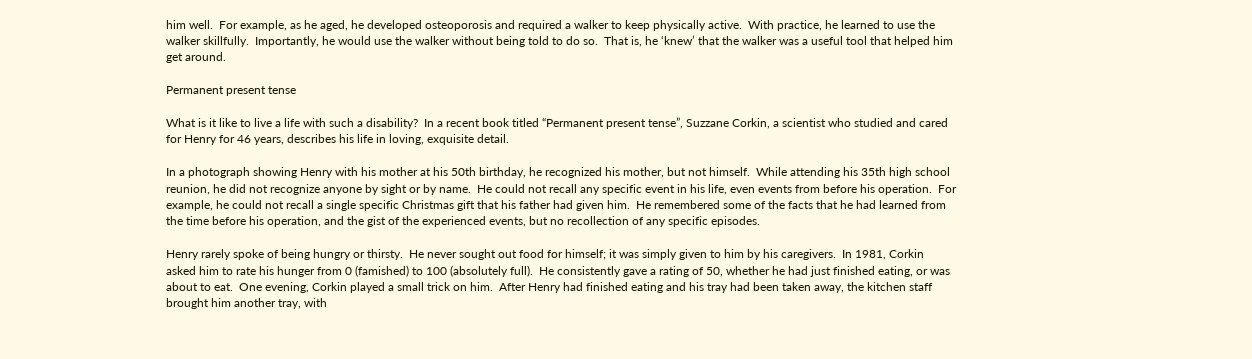him well.  For example, as he aged, he developed osteoporosis and required a walker to keep physically active.  With practice, he learned to use the walker skillfully.  Importantly, he would use the walker without being told to do so.  That is, he ‘knew’ that the walker was a useful tool that helped him get around.

Permanent present tense

What is it like to live a life with such a disability?  In a recent book titled “Permanent present tense”, Suzzane Corkin, a scientist who studied and cared for Henry for 46 years, describes his life in loving, exquisite detail.

In a photograph showing Henry with his mother at his 50th birthday, he recognized his mother, but not himself.  While attending his 35th high school reunion, he did not recognize anyone by sight or by name.  He could not recall any specific event in his life, even events from before his operation.  For example, he could not recall a single specific Christmas gift that his father had given him.  He remembered some of the facts that he had learned from the time before his operation, and the gist of the experienced events, but no recollection of any specific episodes.

Henry rarely spoke of being hungry or thirsty.  He never sought out food for himself; it was simply given to him by his caregivers.  In 1981, Corkin asked him to rate his hunger from 0 (famished) to 100 (absolutely full).  He consistently gave a rating of 50, whether he had just finished eating, or was about to eat.  One evening, Corkin played a small trick on him.  After Henry had finished eating and his tray had been taken away, the kitchen staff brought him another tray, with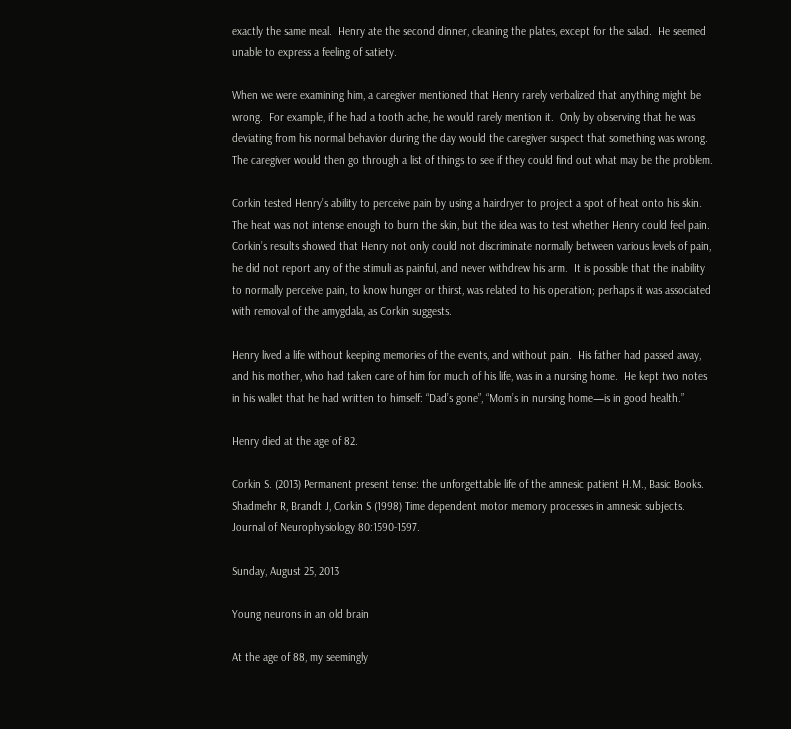exactly the same meal.  Henry ate the second dinner, cleaning the plates, except for the salad.  He seemed unable to express a feeling of satiety.

When we were examining him, a caregiver mentioned that Henry rarely verbalized that anything might be wrong.  For example, if he had a tooth ache, he would rarely mention it.  Only by observing that he was deviating from his normal behavior during the day would the caregiver suspect that something was wrong.  The caregiver would then go through a list of things to see if they could find out what may be the problem.

Corkin tested Henry’s ability to perceive pain by using a hairdryer to project a spot of heat onto his skin.  The heat was not intense enough to burn the skin, but the idea was to test whether Henry could feel pain.  Corkin’s results showed that Henry not only could not discriminate normally between various levels of pain, he did not report any of the stimuli as painful, and never withdrew his arm.  It is possible that the inability to normally perceive pain, to know hunger or thirst, was related to his operation; perhaps it was associated with removal of the amygdala, as Corkin suggests.

Henry lived a life without keeping memories of the events, and without pain.  His father had passed away, and his mother, who had taken care of him for much of his life, was in a nursing home.  He kept two notes in his wallet that he had written to himself: “Dad’s gone”, “Mom’s in nursing home—is in good health.”

Henry died at the age of 82.

Corkin S. (2013) Permanent present tense: the unforgettable life of the amnesic patient H.M., Basic Books.
Shadmehr R, Brandt J, Corkin S (1998) Time dependent motor memory processes in amnesic subjects. Journal of Neurophysiology 80:1590-1597.

Sunday, August 25, 2013

Young neurons in an old brain

At the age of 88, my seemingly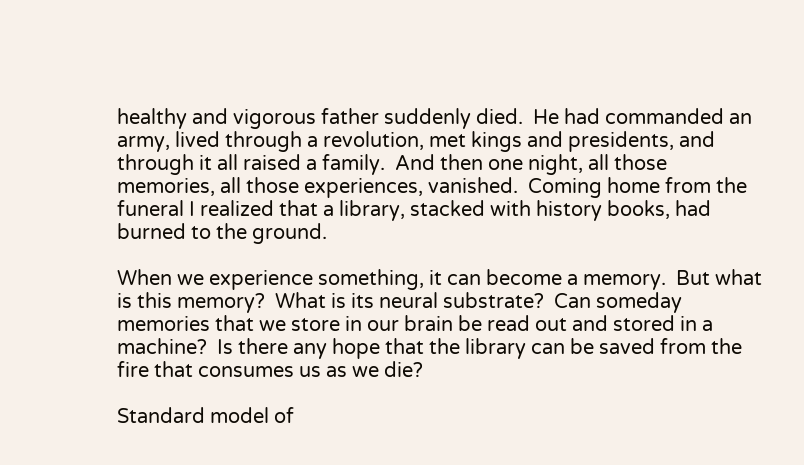healthy and vigorous father suddenly died.  He had commanded an army, lived through a revolution, met kings and presidents, and through it all raised a family.  And then one night, all those memories, all those experiences, vanished.  Coming home from the funeral I realized that a library, stacked with history books, had burned to the ground.

When we experience something, it can become a memory.  But what is this memory?  What is its neural substrate?  Can someday memories that we store in our brain be read out and stored in a machine?  Is there any hope that the library can be saved from the fire that consumes us as we die?

Standard model of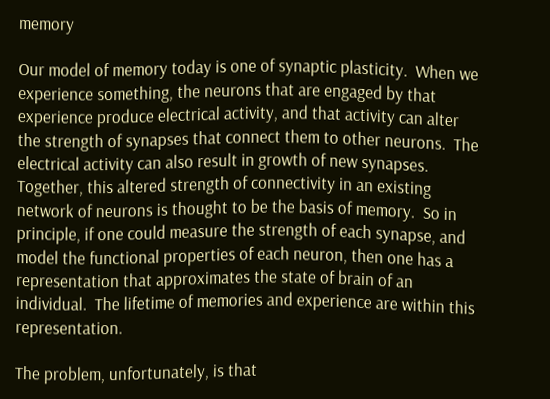memory

Our model of memory today is one of synaptic plasticity.  When we experience something, the neurons that are engaged by that experience produce electrical activity, and that activity can alter the strength of synapses that connect them to other neurons.  The electrical activity can also result in growth of new synapses.  Together, this altered strength of connectivity in an existing network of neurons is thought to be the basis of memory.  So in principle, if one could measure the strength of each synapse, and model the functional properties of each neuron, then one has a representation that approximates the state of brain of an individual.  The lifetime of memories and experience are within this representation.

The problem, unfortunately, is that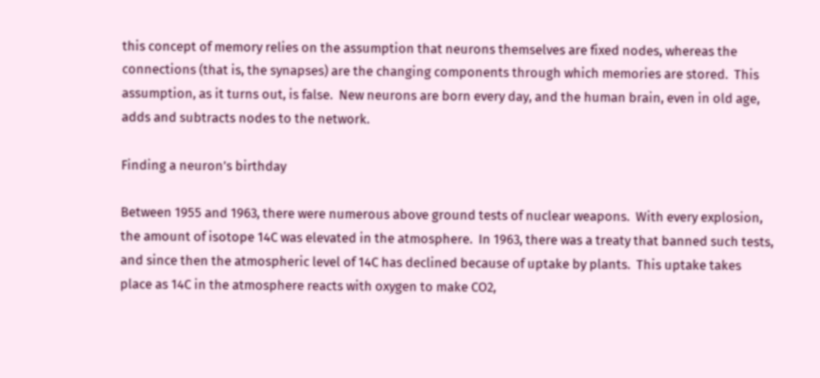this concept of memory relies on the assumption that neurons themselves are fixed nodes, whereas the connections (that is, the synapses) are the changing components through which memories are stored.  This assumption, as it turns out, is false.  New neurons are born every day, and the human brain, even in old age, adds and subtracts nodes to the network.

Finding a neuron’s birthday

Between 1955 and 1963, there were numerous above ground tests of nuclear weapons.  With every explosion, the amount of isotope 14C was elevated in the atmosphere.  In 1963, there was a treaty that banned such tests, and since then the atmospheric level of 14C has declined because of uptake by plants.  This uptake takes place as 14C in the atmosphere reacts with oxygen to make CO2,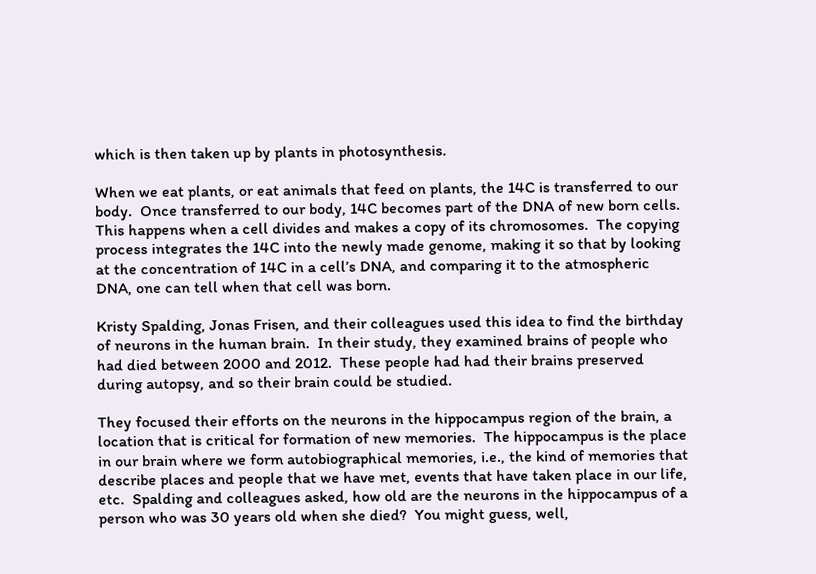which is then taken up by plants in photosynthesis.

When we eat plants, or eat animals that feed on plants, the 14C is transferred to our body.  Once transferred to our body, 14C becomes part of the DNA of new born cells.  This happens when a cell divides and makes a copy of its chromosomes.  The copying process integrates the 14C into the newly made genome, making it so that by looking at the concentration of 14C in a cell’s DNA, and comparing it to the atmospheric DNA, one can tell when that cell was born.

Kristy Spalding, Jonas Frisen, and their colleagues used this idea to find the birthday of neurons in the human brain.  In their study, they examined brains of people who had died between 2000 and 2012.  These people had had their brains preserved during autopsy, and so their brain could be studied.

They focused their efforts on the neurons in the hippocampus region of the brain, a location that is critical for formation of new memories.  The hippocampus is the place in our brain where we form autobiographical memories, i.e., the kind of memories that describe places and people that we have met, events that have taken place in our life, etc.  Spalding and colleagues asked, how old are the neurons in the hippocampus of a person who was 30 years old when she died?  You might guess, well,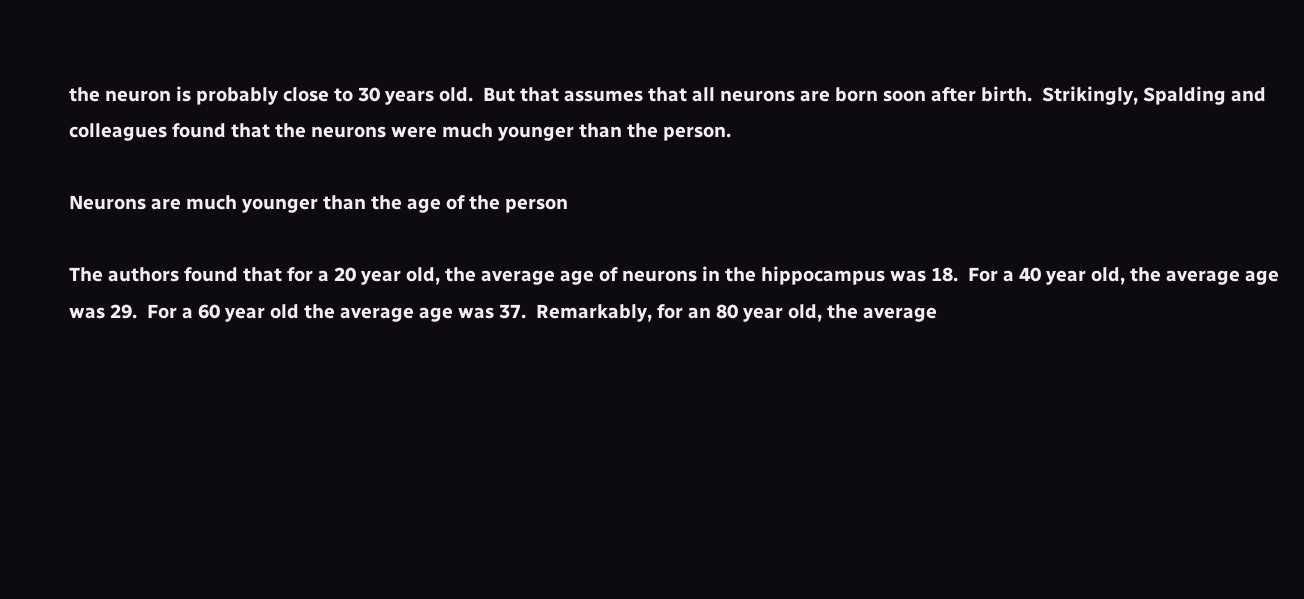the neuron is probably close to 30 years old.  But that assumes that all neurons are born soon after birth.  Strikingly, Spalding and colleagues found that the neurons were much younger than the person.

Neurons are much younger than the age of the person

The authors found that for a 20 year old, the average age of neurons in the hippocampus was 18.  For a 40 year old, the average age was 29.  For a 60 year old the average age was 37.  Remarkably, for an 80 year old, the average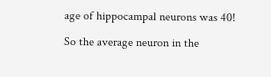age of hippocampal neurons was 40!

So the average neuron in the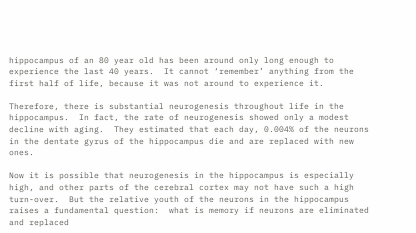hippocampus of an 80 year old has been around only long enough to experience the last 40 years.  It cannot ‘remember’ anything from the first half of life, because it was not around to experience it.

Therefore, there is substantial neurogenesis throughout life in the hippocampus.  In fact, the rate of neurogenesis showed only a modest decline with aging.  They estimated that each day, 0.004% of the neurons in the dentate gyrus of the hippocampus die and are replaced with new ones.

Now it is possible that neurogenesis in the hippocampus is especially high, and other parts of the cerebral cortex may not have such a high turn-over.  But the relative youth of the neurons in the hippocampus raises a fundamental question:  what is memory if neurons are eliminated and replaced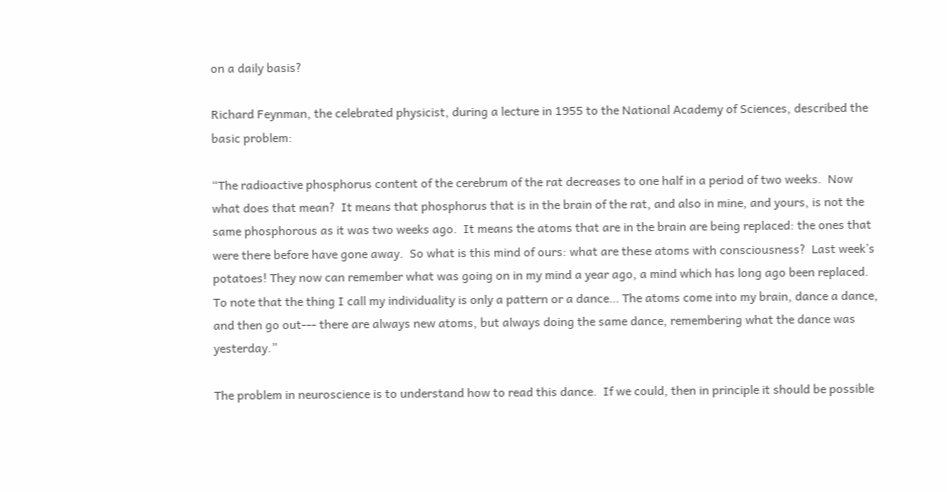on a daily basis?

Richard Feynman, the celebrated physicist, during a lecture in 1955 to the National Academy of Sciences, described the basic problem:

“The radioactive phosphorus content of the cerebrum of the rat decreases to one half in a period of two weeks.  Now what does that mean?  It means that phosphorus that is in the brain of the rat, and also in mine, and yours, is not the same phosphorous as it was two weeks ago.  It means the atoms that are in the brain are being replaced: the ones that were there before have gone away.  So what is this mind of ours: what are these atoms with consciousness?  Last week’s potatoes! They now can remember what was going on in my mind a year ago, a mind which has long ago been replaced.  To note that the thing I call my individuality is only a pattern or a dance… The atoms come into my brain, dance a dance, and then go out--- there are always new atoms, but always doing the same dance, remembering what the dance was yesterday.”

The problem in neuroscience is to understand how to read this dance.  If we could, then in principle it should be possible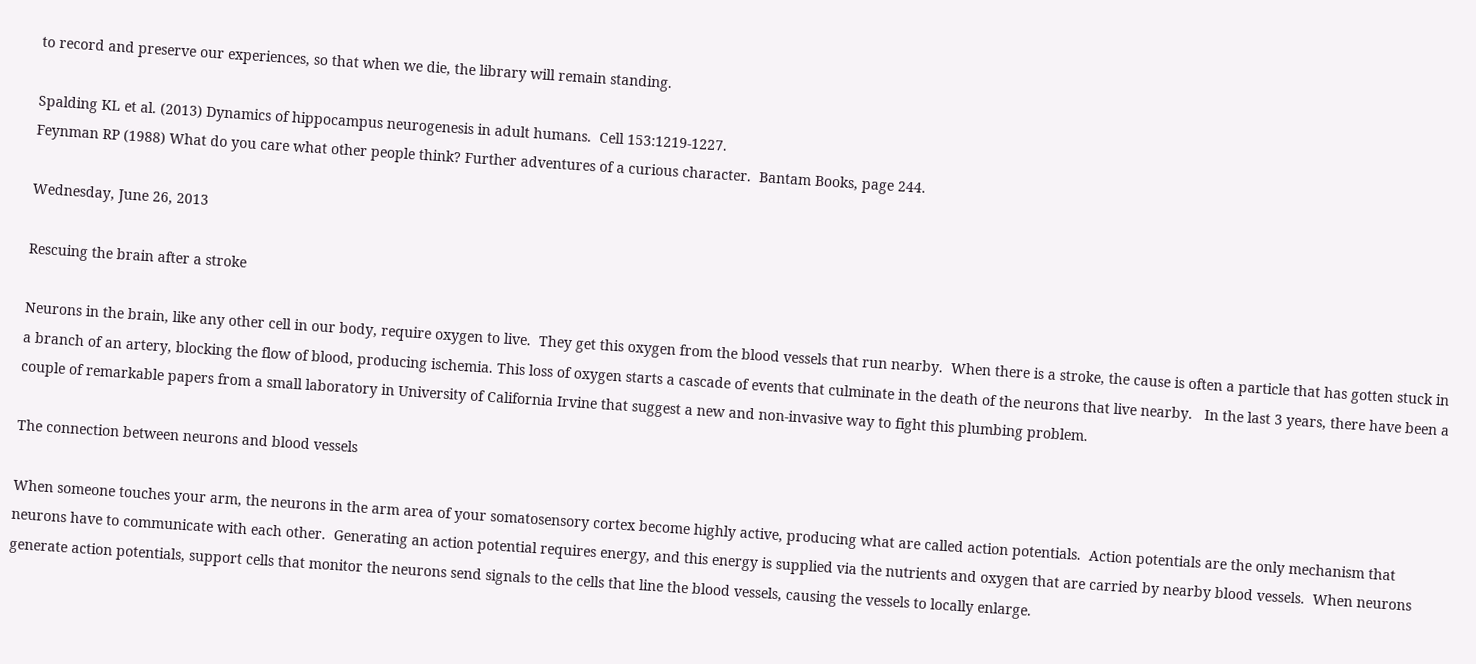to record and preserve our experiences, so that when we die, the library will remain standing.

Spalding KL et al. (2013) Dynamics of hippocampus neurogenesis in adult humans.  Cell 153:1219-1227.
Feynman RP (1988) What do you care what other people think? Further adventures of a curious character.  Bantam Books, page 244.

Wednesday, June 26, 2013

Rescuing the brain after a stroke

Neurons in the brain, like any other cell in our body, require oxygen to live.  They get this oxygen from the blood vessels that run nearby.  When there is a stroke, the cause is often a particle that has gotten stuck in a branch of an artery, blocking the flow of blood, producing ischemia. This loss of oxygen starts a cascade of events that culminate in the death of the neurons that live nearby.   In the last 3 years, there have been a couple of remarkable papers from a small laboratory in University of California Irvine that suggest a new and non-invasive way to fight this plumbing problem.

The connection between neurons and blood vessels

When someone touches your arm, the neurons in the arm area of your somatosensory cortex become highly active, producing what are called action potentials.  Action potentials are the only mechanism that neurons have to communicate with each other.  Generating an action potential requires energy, and this energy is supplied via the nutrients and oxygen that are carried by nearby blood vessels.  When neurons generate action potentials, support cells that monitor the neurons send signals to the cells that line the blood vessels, causing the vessels to locally enlarge.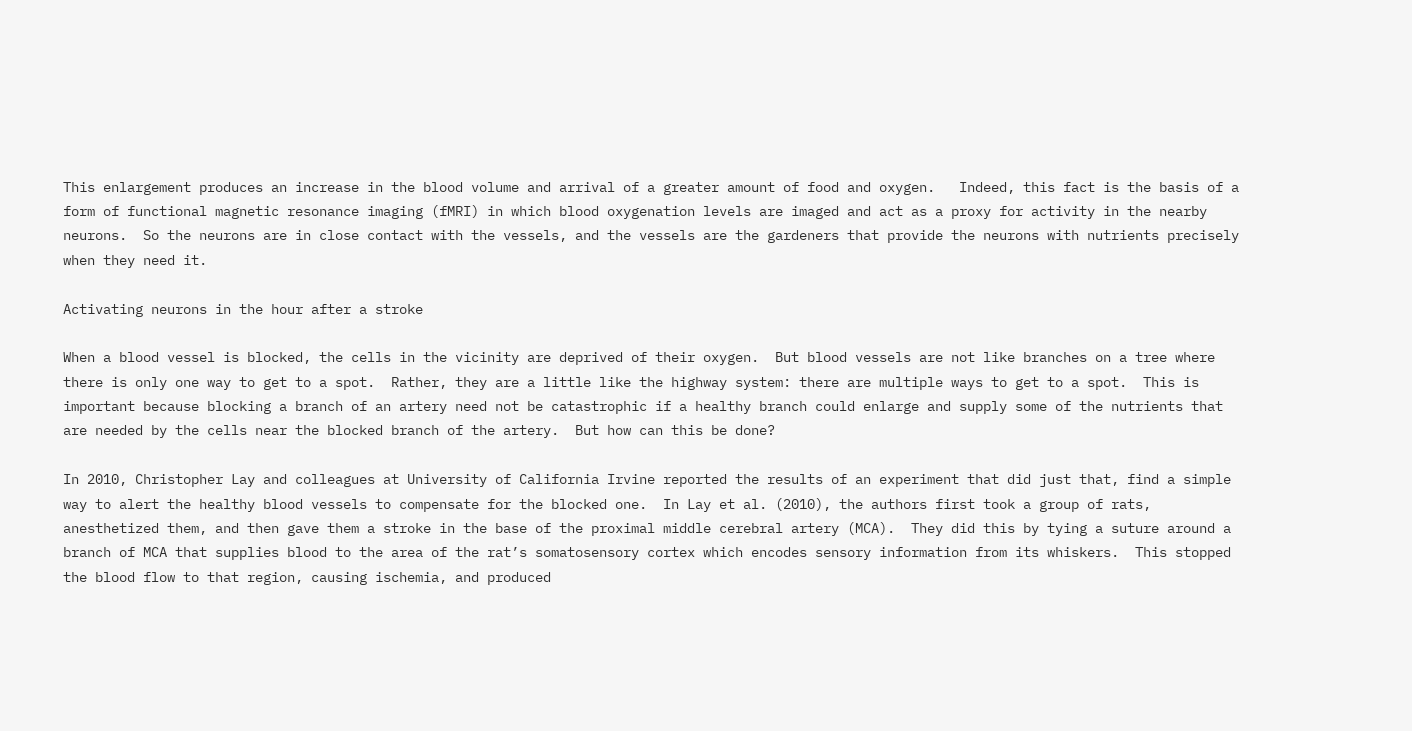This enlargement produces an increase in the blood volume and arrival of a greater amount of food and oxygen.   Indeed, this fact is the basis of a form of functional magnetic resonance imaging (fMRI) in which blood oxygenation levels are imaged and act as a proxy for activity in the nearby neurons.  So the neurons are in close contact with the vessels, and the vessels are the gardeners that provide the neurons with nutrients precisely when they need it.

Activating neurons in the hour after a stroke

When a blood vessel is blocked, the cells in the vicinity are deprived of their oxygen.  But blood vessels are not like branches on a tree where there is only one way to get to a spot.  Rather, they are a little like the highway system: there are multiple ways to get to a spot.  This is important because blocking a branch of an artery need not be catastrophic if a healthy branch could enlarge and supply some of the nutrients that are needed by the cells near the blocked branch of the artery.  But how can this be done?

In 2010, Christopher Lay and colleagues at University of California Irvine reported the results of an experiment that did just that, find a simple way to alert the healthy blood vessels to compensate for the blocked one.  In Lay et al. (2010), the authors first took a group of rats, anesthetized them, and then gave them a stroke in the base of the proximal middle cerebral artery (MCA).  They did this by tying a suture around a branch of MCA that supplies blood to the area of the rat’s somatosensory cortex which encodes sensory information from its whiskers.  This stopped the blood flow to that region, causing ischemia, and produced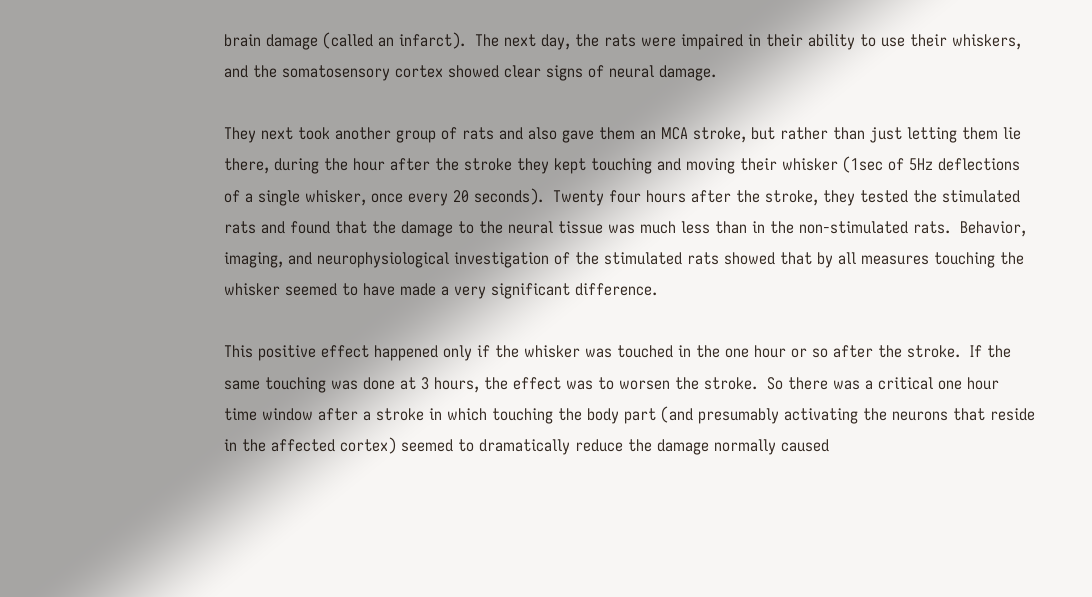brain damage (called an infarct).  The next day, the rats were impaired in their ability to use their whiskers, and the somatosensory cortex showed clear signs of neural damage.

They next took another group of rats and also gave them an MCA stroke, but rather than just letting them lie there, during the hour after the stroke they kept touching and moving their whisker (1sec of 5Hz deflections of a single whisker, once every 20 seconds).  Twenty four hours after the stroke, they tested the stimulated rats and found that the damage to the neural tissue was much less than in the non-stimulated rats.  Behavior, imaging, and neurophysiological investigation of the stimulated rats showed that by all measures touching the whisker seemed to have made a very significant difference.

This positive effect happened only if the whisker was touched in the one hour or so after the stroke.  If the same touching was done at 3 hours, the effect was to worsen the stroke.  So there was a critical one hour time window after a stroke in which touching the body part (and presumably activating the neurons that reside in the affected cortex) seemed to dramatically reduce the damage normally caused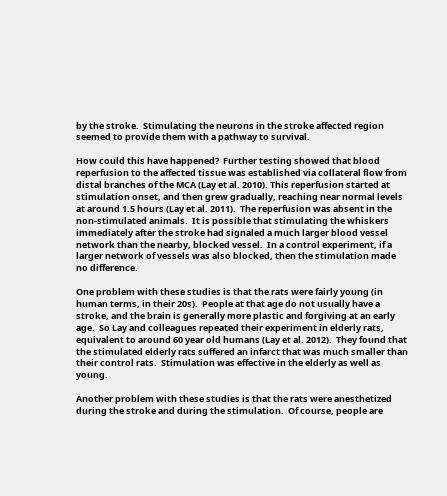by the stroke.  Stimulating the neurons in the stroke affected region seemed to provide them with a pathway to survival.

How could this have happened?  Further testing showed that blood reperfusion to the affected tissue was established via collateral flow from distal branches of the MCA (Lay et al. 2010). This reperfusion started at stimulation onset, and then grew gradually, reaching near normal levels at around 1.5 hours (Lay et al. 2011).  The reperfusion was absent in the non-stimulated animals.  It is possible that stimulating the whiskers immediately after the stroke had signaled a much larger blood vessel network than the nearby, blocked vessel.  In a control experiment, if a larger network of vessels was also blocked, then the stimulation made no difference.

One problem with these studies is that the rats were fairly young (in human terms, in their 20s).  People at that age do not usually have a stroke, and the brain is generally more plastic and forgiving at an early age.  So Lay and colleagues repeated their experiment in elderly rats, equivalent to around 60 year old humans (Lay et al. 2012).  They found that the stimulated elderly rats suffered an infarct that was much smaller than their control rats.  Stimulation was effective in the elderly as well as young.

Another problem with these studies is that the rats were anesthetized during the stroke and during the stimulation.  Of course, people are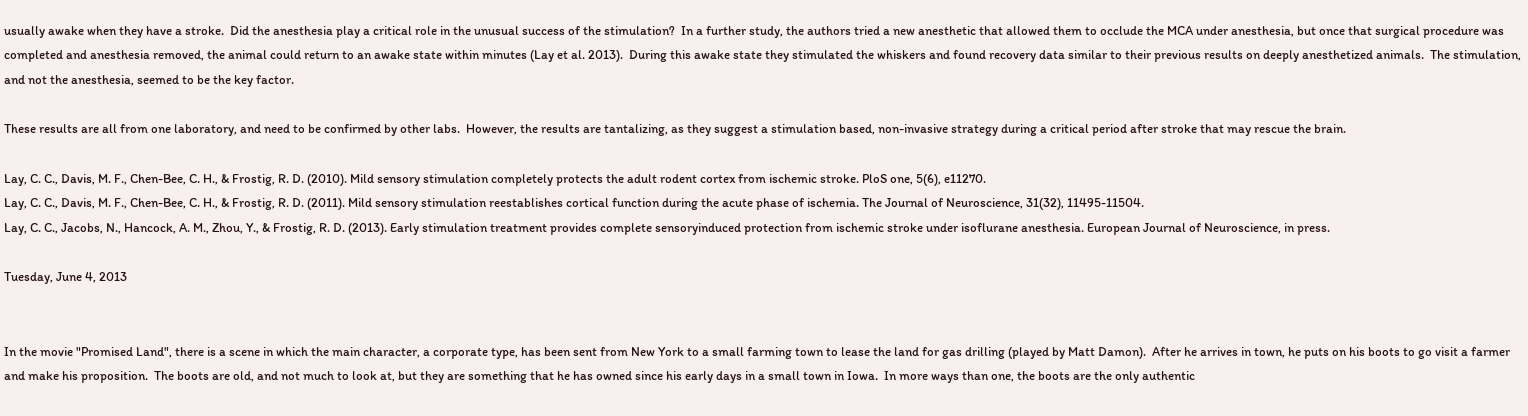usually awake when they have a stroke.  Did the anesthesia play a critical role in the unusual success of the stimulation?  In a further study, the authors tried a new anesthetic that allowed them to occlude the MCA under anesthesia, but once that surgical procedure was completed and anesthesia removed, the animal could return to an awake state within minutes (Lay et al. 2013).  During this awake state they stimulated the whiskers and found recovery data similar to their previous results on deeply anesthetized animals.  The stimulation, and not the anesthesia, seemed to be the key factor.

These results are all from one laboratory, and need to be confirmed by other labs.  However, the results are tantalizing, as they suggest a stimulation based, non-invasive strategy during a critical period after stroke that may rescue the brain.

Lay, C. C., Davis, M. F., Chen-Bee, C. H., & Frostig, R. D. (2010). Mild sensory stimulation completely protects the adult rodent cortex from ischemic stroke. PloS one, 5(6), e11270.
Lay, C. C., Davis, M. F., Chen-Bee, C. H., & Frostig, R. D. (2011). Mild sensory stimulation reestablishes cortical function during the acute phase of ischemia. The Journal of Neuroscience, 31(32), 11495-11504.
Lay, C. C., Jacobs, N., Hancock, A. M., Zhou, Y., & Frostig, R. D. (2013). Early stimulation treatment provides complete sensoryinduced protection from ischemic stroke under isoflurane anesthesia. European Journal of Neuroscience, in press.

Tuesday, June 4, 2013


In the movie "Promised Land", there is a scene in which the main character, a corporate type, has been sent from New York to a small farming town to lease the land for gas drilling (played by Matt Damon).  After he arrives in town, he puts on his boots to go visit a farmer and make his proposition.  The boots are old, and not much to look at, but they are something that he has owned since his early days in a small town in Iowa.  In more ways than one, the boots are the only authentic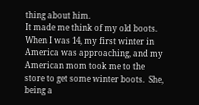thing about him.
It made me think of my old boots.  When I was 14, my first winter in America was approaching, and my American mom took me to the store to get some winter boots.  She, being a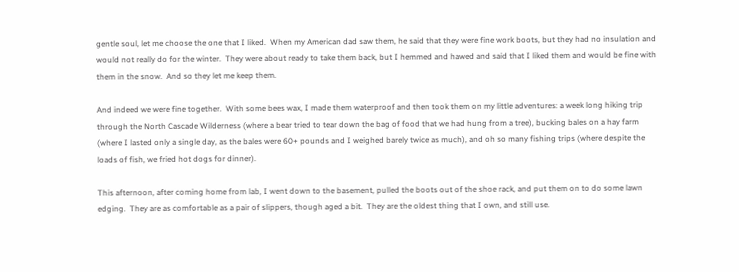gentle soul, let me choose the one that I liked.  When my American dad saw them, he said that they were fine work boots, but they had no insulation and would not really do for the winter.  They were about ready to take them back, but I hemmed and hawed and said that I liked them and would be fine with them in the snow.  And so they let me keep them.

And indeed we were fine together.  With some bees wax, I made them waterproof and then took them on my little adventures: a week long hiking trip through the North Cascade Wilderness (where a bear tried to tear down the bag of food that we had hung from a tree), bucking bales on a hay farm (where I lasted only a single day, as the bales were 60+ pounds and I weighed barely twice as much), and oh so many fishing trips (where despite the loads of fish, we fried hot dogs for dinner).

This afternoon, after coming home from lab, I went down to the basement, pulled the boots out of the shoe rack, and put them on to do some lawn edging.  They are as comfortable as a pair of slippers, though aged a bit.  They are the oldest thing that I own, and still use.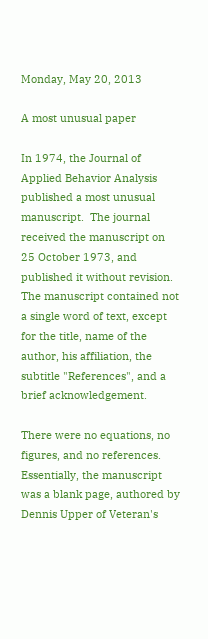Monday, May 20, 2013

A most unusual paper

In 1974, the Journal of Applied Behavior Analysis published a most unusual manuscript.  The journal received the manuscript on 25 October 1973, and published it without revision.  The manuscript contained not a single word of text, except for the title, name of the author, his affiliation, the subtitle "References", and a brief acknowledgement.

There were no equations, no figures, and no references.  Essentially, the manuscript was a blank page, authored by Dennis Upper of Veteran's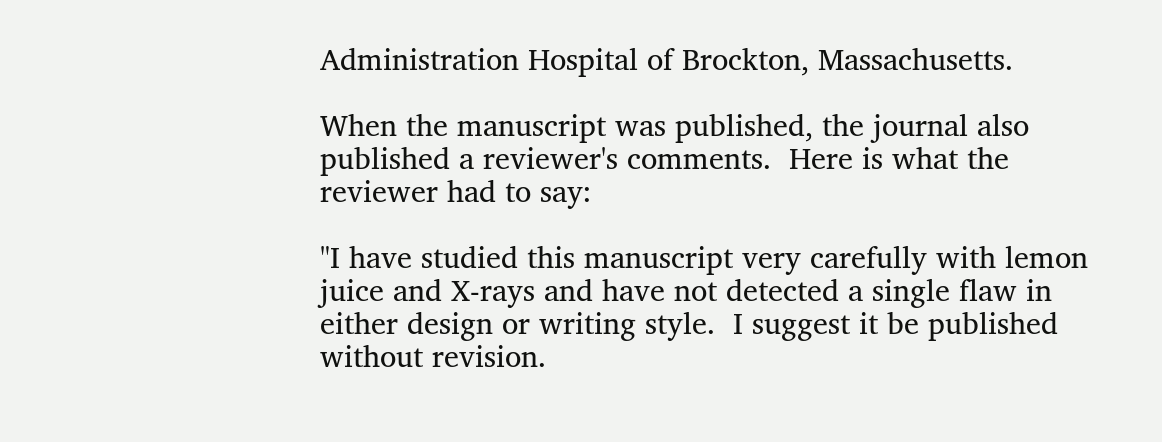Administration Hospital of Brockton, Massachusetts.

When the manuscript was published, the journal also published a reviewer's comments.  Here is what the reviewer had to say:

"I have studied this manuscript very carefully with lemon juice and X-rays and have not detected a single flaw in either design or writing style.  I suggest it be published without revision.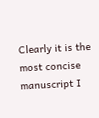Clearly it is the most concise manuscript I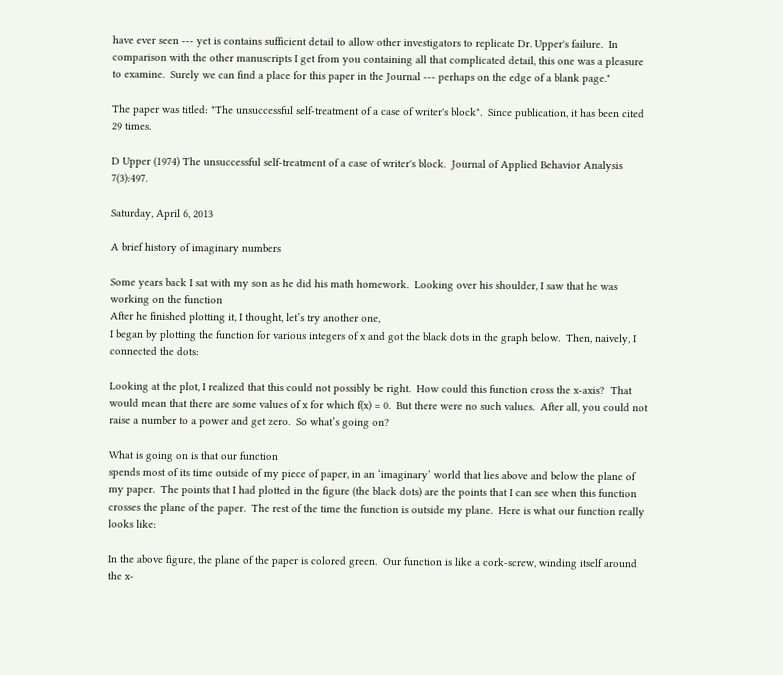have ever seen --- yet is contains sufficient detail to allow other investigators to replicate Dr. Upper's failure.  In comparison with the other manuscripts I get from you containing all that complicated detail, this one was a pleasure to examine.  Surely we can find a place for this paper in the Journal --- perhaps on the edge of a blank page."

The paper was titled: "The unsuccessful self-treatment of a case of writer's block".  Since publication, it has been cited 29 times.

D Upper (1974) The unsuccessful self-treatment of a case of writer's block.  Journal of Applied Behavior Analysis 7(3):497.

Saturday, April 6, 2013

A brief history of imaginary numbers

Some years back I sat with my son as he did his math homework.  Looking over his shoulder, I saw that he was working on the function
After he finished plotting it, I thought, let’s try another one,
I began by plotting the function for various integers of x and got the black dots in the graph below.  Then, naively, I connected the dots:

Looking at the plot, I realized that this could not possibly be right.  How could this function cross the x-axis?  That would mean that there are some values of x for which f(x) = 0.  But there were no such values.  After all, you could not raise a number to a power and get zero.  So what’s going on?

What is going on is that our function
spends most of its time outside of my piece of paper, in an ‘imaginary’ world that lies above and below the plane of my paper.  The points that I had plotted in the figure (the black dots) are the points that I can see when this function crosses the plane of the paper.  The rest of the time the function is outside my plane.  Here is what our function really looks like:

In the above figure, the plane of the paper is colored green.  Our function is like a cork-screw, winding itself around the x-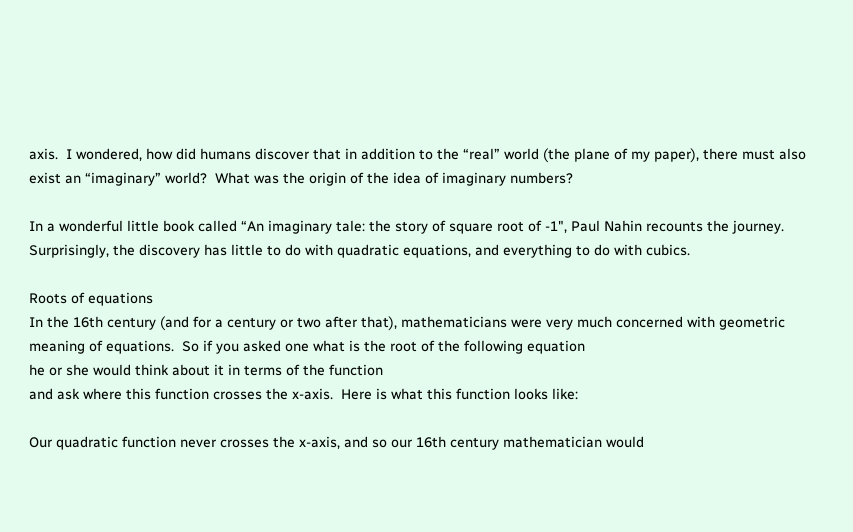axis.  I wondered, how did humans discover that in addition to the “real” world (the plane of my paper), there must also exist an “imaginary” world?  What was the origin of the idea of imaginary numbers?

In a wonderful little book called “An imaginary tale: the story of square root of -1", Paul Nahin recounts the journey.  Surprisingly, the discovery has little to do with quadratic equations, and everything to do with cubics.

Roots of equations
In the 16th century (and for a century or two after that), mathematicians were very much concerned with geometric meaning of equations.  So if you asked one what is the root of the following equation
he or she would think about it in terms of the function
and ask where this function crosses the x-axis.  Here is what this function looks like:

Our quadratic function never crosses the x-axis, and so our 16th century mathematician would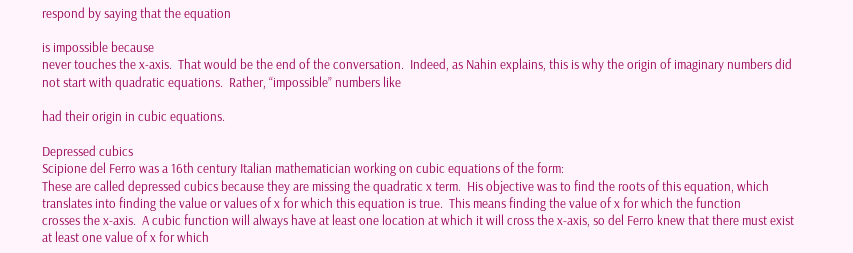respond by saying that the equation

is impossible because
never touches the x-axis.  That would be the end of the conversation.  Indeed, as Nahin explains, this is why the origin of imaginary numbers did not start with quadratic equations.  Rather, “impossible” numbers like

had their origin in cubic equations.

Depressed cubics
Scipione del Ferro was a 16th century Italian mathematician working on cubic equations of the form:
These are called depressed cubics because they are missing the quadratic x term.  His objective was to find the roots of this equation, which translates into finding the value or values of x for which this equation is true.  This means finding the value of x for which the function
crosses the x-axis.  A cubic function will always have at least one location at which it will cross the x-axis, so del Ferro knew that there must exist at least one value of x for which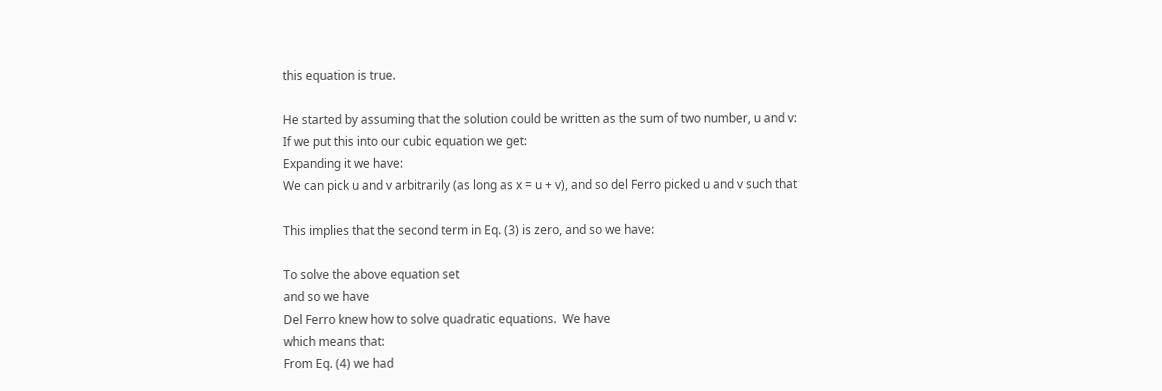this equation is true.

He started by assuming that the solution could be written as the sum of two number, u and v:
If we put this into our cubic equation we get:
Expanding it we have:
We can pick u and v arbitrarily (as long as x = u + v), and so del Ferro picked u and v such that

This implies that the second term in Eq. (3) is zero, and so we have:

To solve the above equation set
and so we have
Del Ferro knew how to solve quadratic equations.  We have
which means that:
From Eq. (4) we had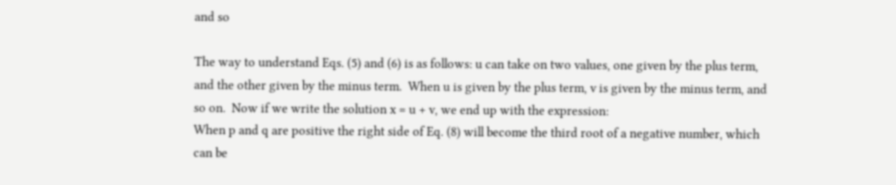and so

The way to understand Eqs. (5) and (6) is as follows: u can take on two values, one given by the plus term, and the other given by the minus term.  When u is given by the plus term, v is given by the minus term, and so on.  Now if we write the solution x = u + v, we end up with the expression:
When p and q are positive the right side of Eq. (8) will become the third root of a negative number, which can be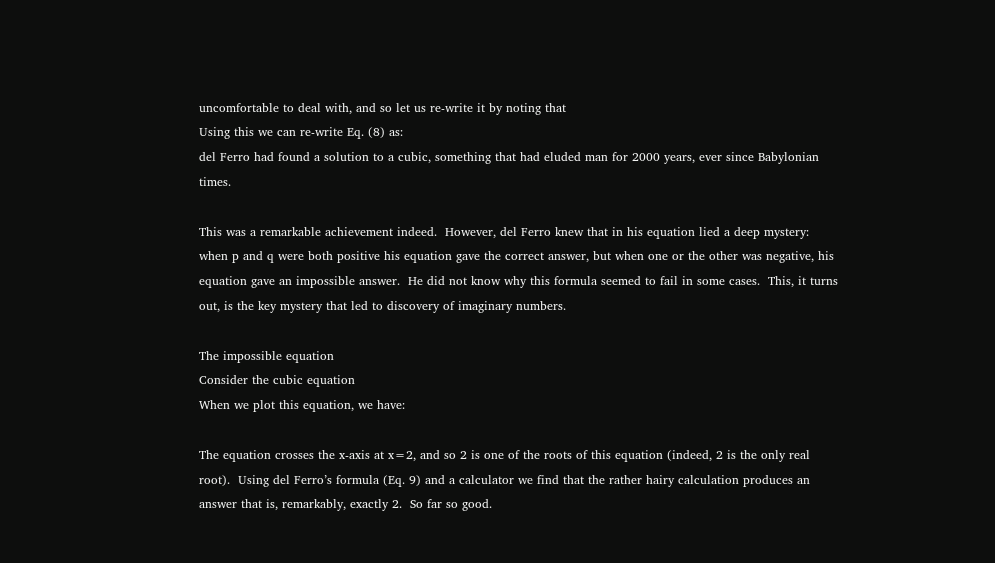uncomfortable to deal with, and so let us re-write it by noting that
Using this we can re-write Eq. (8) as:
del Ferro had found a solution to a cubic, something that had eluded man for 2000 years, ever since Babylonian times.

This was a remarkable achievement indeed.  However, del Ferro knew that in his equation lied a deep mystery: when p and q were both positive his equation gave the correct answer, but when one or the other was negative, his equation gave an impossible answer.  He did not know why this formula seemed to fail in some cases.  This, it turns out, is the key mystery that led to discovery of imaginary numbers.

The impossible equation
Consider the cubic equation
When we plot this equation, we have:

The equation crosses the x-axis at x=2, and so 2 is one of the roots of this equation (indeed, 2 is the only real root).  Using del Ferro’s formula (Eq. 9) and a calculator we find that the rather hairy calculation produces an answer that is, remarkably, exactly 2.  So far so good.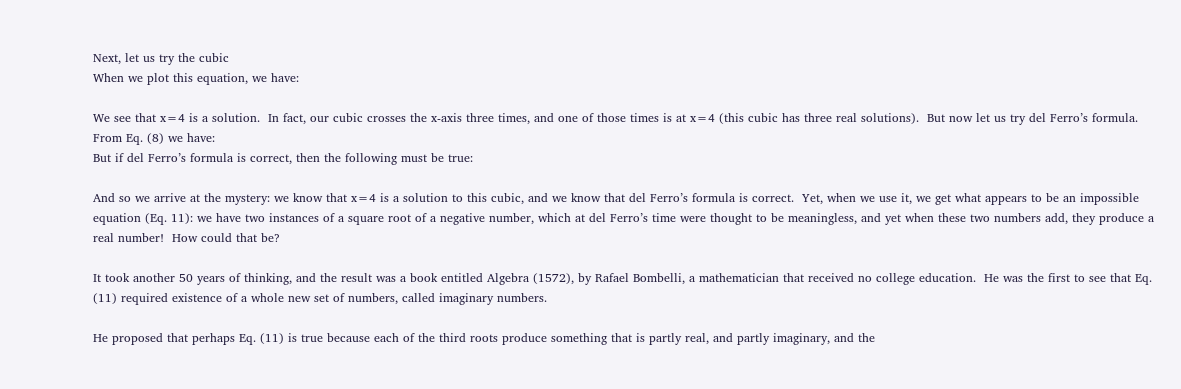Next, let us try the cubic
When we plot this equation, we have:

We see that x=4 is a solution.  In fact, our cubic crosses the x-axis three times, and one of those times is at x=4 (this cubic has three real solutions).  But now let us try del Ferro’s formula.  From Eq. (8) we have:
But if del Ferro’s formula is correct, then the following must be true:

And so we arrive at the mystery: we know that x=4 is a solution to this cubic, and we know that del Ferro’s formula is correct.  Yet, when we use it, we get what appears to be an impossible equation (Eq. 11): we have two instances of a square root of a negative number, which at del Ferro’s time were thought to be meaningless, and yet when these two numbers add, they produce a real number!  How could that be?

It took another 50 years of thinking, and the result was a book entitled Algebra (1572), by Rafael Bombelli, a mathematician that received no college education.  He was the first to see that Eq. (11) required existence of a whole new set of numbers, called imaginary numbers.

He proposed that perhaps Eq. (11) is true because each of the third roots produce something that is partly real, and partly imaginary, and the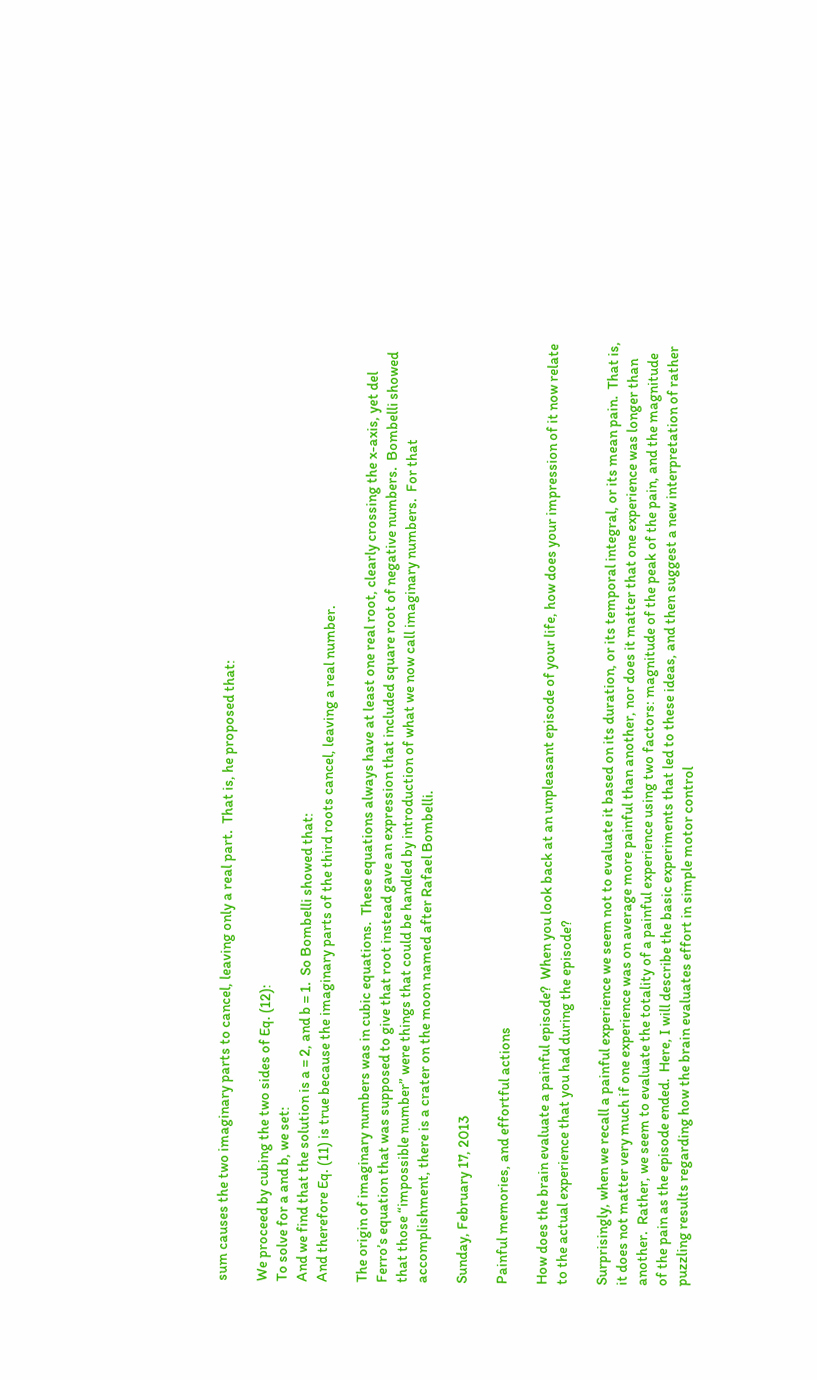sum causes the two imaginary parts to cancel, leaving only a real part.  That is, he proposed that:

We proceed by cubing the two sides of Eq. (12):
To solve for a and b, we set:
And we find that the solution is a = 2, and b = 1.  So Bombelli showed that:
And therefore Eq. (11) is true because the imaginary parts of the third roots cancel, leaving a real number.

The origin of imaginary numbers was in cubic equations.  These equations always have at least one real root, clearly crossing the x-axis, yet del Ferro’s equation that was supposed to give that root instead gave an expression that included square root of negative numbers.  Bombelli showed that those “impossible number” were things that could be handled by introduction of what we now call imaginary numbers.  For that accomplishment, there is a crater on the moon named after Rafael Bombelli.

Sunday, February 17, 2013

Painful memories, and effortful actions

How does the brain evaluate a painful episode?  When you look back at an unpleasant episode of your life, how does your impression of it now relate to the actual experience that you had during the episode?

Surprisingly, when we recall a painful experience we seem not to evaluate it based on its duration, or its temporal integral, or its mean pain.  That is, it does not matter very much if one experience was on average more painful than another, nor does it matter that one experience was longer than another.  Rather, we seem to evaluate the totality of a painful experience using two factors: magnitude of the peak of the pain, and the magnitude of the pain as the episode ended.  Here, I will describe the basic experiments that led to these ideas, and then suggest a new interpretation of rather puzzling results regarding how the brain evaluates effort in simple motor control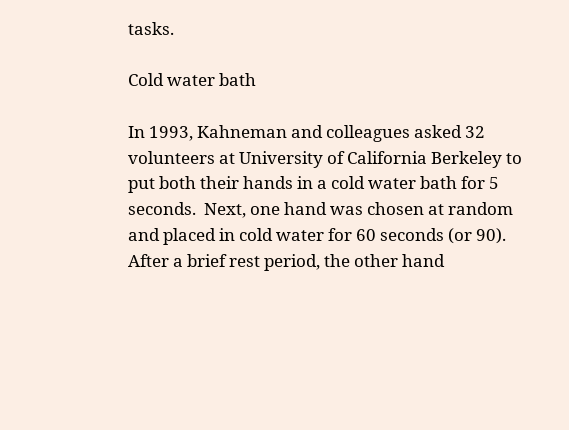tasks.

Cold water bath

In 1993, Kahneman and colleagues asked 32 volunteers at University of California Berkeley to put both their hands in a cold water bath for 5 seconds.  Next, one hand was chosen at random and placed in cold water for 60 seconds (or 90).  After a brief rest period, the other hand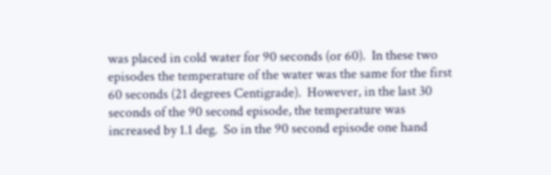was placed in cold water for 90 seconds (or 60).  In these two episodes the temperature of the water was the same for the first 60 seconds (21 degrees Centigrade).  However, in the last 30 seconds of the 90 second episode, the temperature was increased by 1.1 deg.  So in the 90 second episode one hand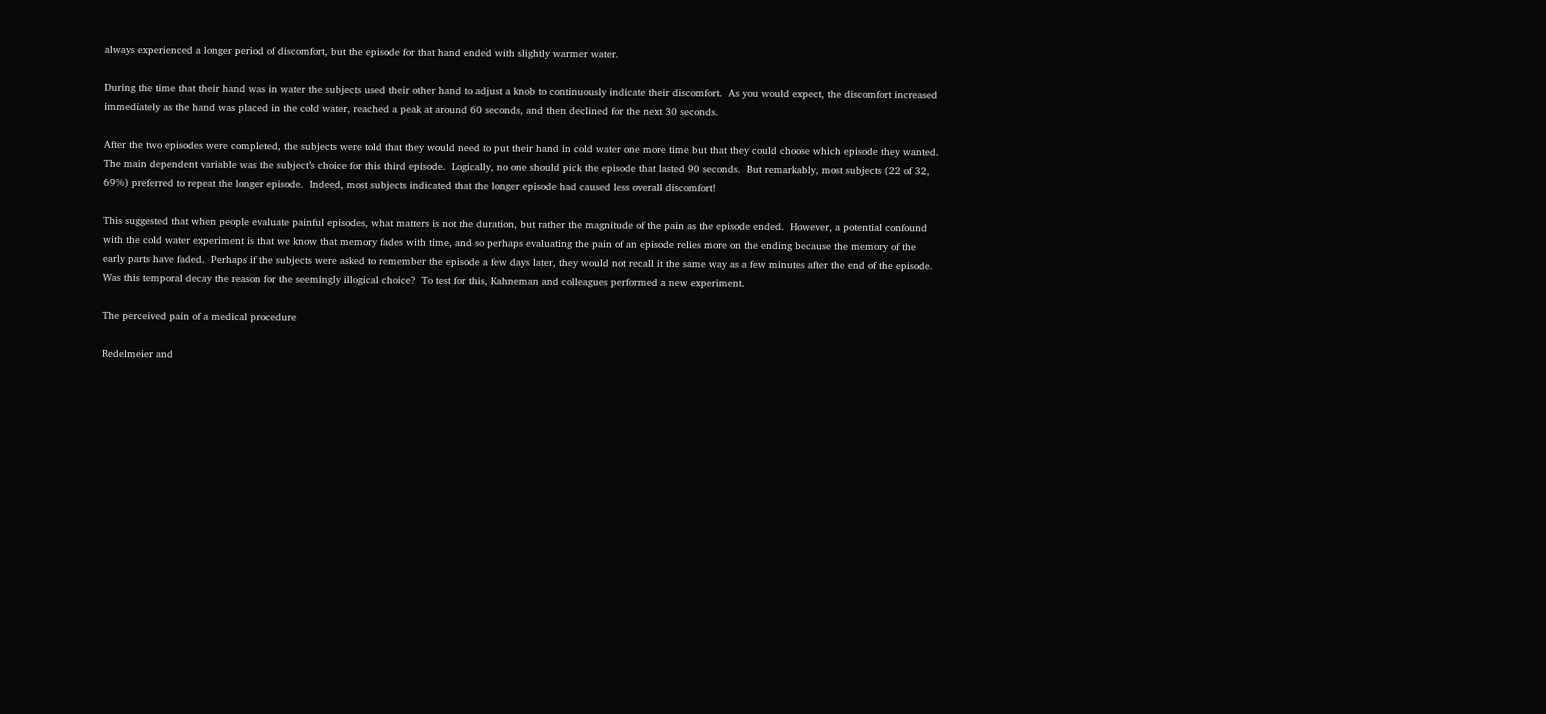always experienced a longer period of discomfort, but the episode for that hand ended with slightly warmer water.

During the time that their hand was in water the subjects used their other hand to adjust a knob to continuously indicate their discomfort.  As you would expect, the discomfort increased immediately as the hand was placed in the cold water, reached a peak at around 60 seconds, and then declined for the next 30 seconds.

After the two episodes were completed, the subjects were told that they would need to put their hand in cold water one more time but that they could choose which episode they wanted.  The main dependent variable was the subject’s choice for this third episode.  Logically, no one should pick the episode that lasted 90 seconds.  But remarkably, most subjects (22 of 32, 69%) preferred to repeat the longer episode.  Indeed, most subjects indicated that the longer episode had caused less overall discomfort!

This suggested that when people evaluate painful episodes, what matters is not the duration, but rather the magnitude of the pain as the episode ended.  However, a potential confound with the cold water experiment is that we know that memory fades with time, and so perhaps evaluating the pain of an episode relies more on the ending because the memory of the early parts have faded.  Perhaps if the subjects were asked to remember the episode a few days later, they would not recall it the same way as a few minutes after the end of the episode.  Was this temporal decay the reason for the seemingly illogical choice?  To test for this, Kahneman and colleagues performed a new experiment.

The perceived pain of a medical procedure

Redelmeier and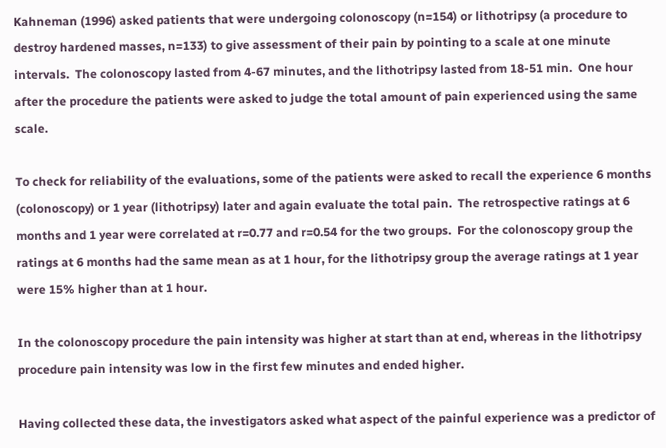Kahneman (1996) asked patients that were undergoing colonoscopy (n=154) or lithotripsy (a procedure to destroy hardened masses, n=133) to give assessment of their pain by pointing to a scale at one minute intervals.  The colonoscopy lasted from 4-67 minutes, and the lithotripsy lasted from 18-51 min.  One hour after the procedure the patients were asked to judge the total amount of pain experienced using the same scale.

To check for reliability of the evaluations, some of the patients were asked to recall the experience 6 months (colonoscopy) or 1 year (lithotripsy) later and again evaluate the total pain.  The retrospective ratings at 6 months and 1 year were correlated at r=0.77 and r=0.54 for the two groups.  For the colonoscopy group the ratings at 6 months had the same mean as at 1 hour, for the lithotripsy group the average ratings at 1 year were 15% higher than at 1 hour.

In the colonoscopy procedure the pain intensity was higher at start than at end, whereas in the lithotripsy procedure pain intensity was low in the first few minutes and ended higher.

Having collected these data, the investigators asked what aspect of the painful experience was a predictor of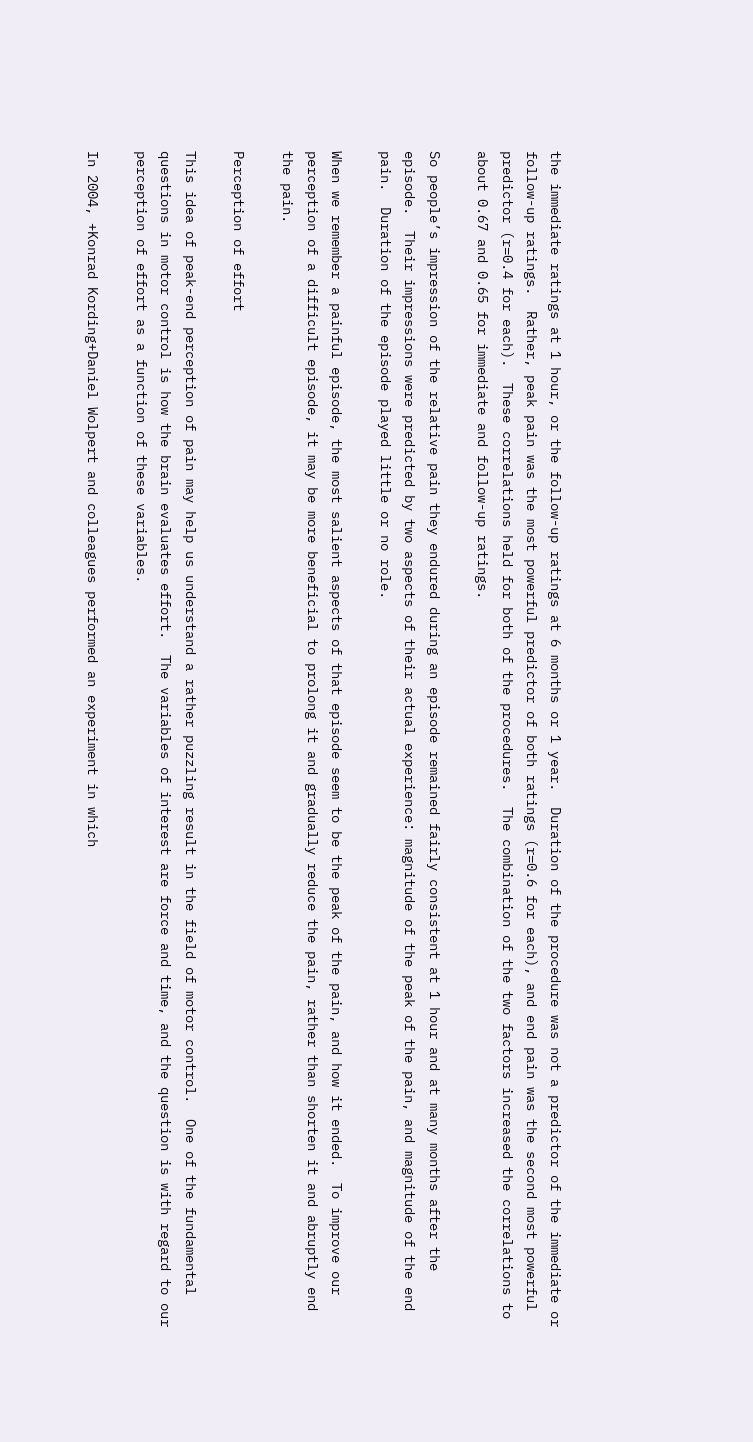the immediate ratings at 1 hour, or the follow-up ratings at 6 months or 1 year.  Duration of the procedure was not a predictor of the immediate or follow-up ratings.  Rather, peak pain was the most powerful predictor of both ratings (r=0.6 for each), and end pain was the second most powerful predictor (r=0.4 for each).  These correlations held for both of the procedures.  The combination of the two factors increased the correlations to about 0.67 and 0.65 for immediate and follow-up ratings.

So people’s impression of the relative pain they endured during an episode remained fairly consistent at 1 hour and at many months after the episode.  Their impressions were predicted by two aspects of their actual experience: magnitude of the peak of the pain, and magnitude of the end pain.  Duration of the episode played little or no role.

When we remember a painful episode, the most salient aspects of that episode seem to be the peak of the pain, and how it ended.  To improve our perception of a difficult episode, it may be more beneficial to prolong it and gradually reduce the pain, rather than shorten it and abruptly end the pain.

Perception of effort

This idea of peak-end perception of pain may help us understand a rather puzzling result in the field of motor control.  One of the fundamental questions in motor control is how the brain evaluates effort.  The variables of interest are force and time, and the question is with regard to our perception of effort as a function of these variables.

In 2004, +Konrad Kording+Daniel Wolpert and colleagues performed an experiment in which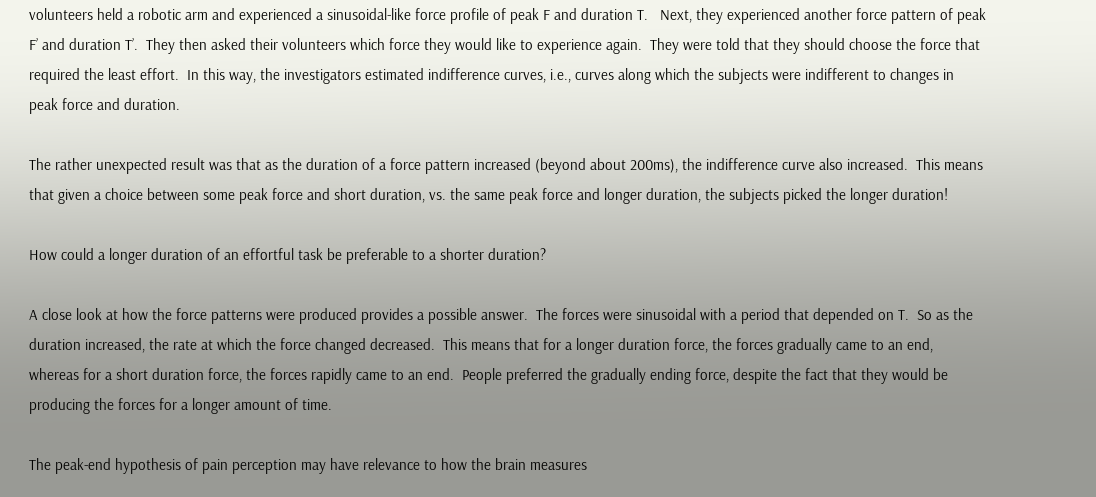volunteers held a robotic arm and experienced a sinusoidal-like force profile of peak F and duration T.   Next, they experienced another force pattern of peak F’ and duration T’.  They then asked their volunteers which force they would like to experience again.  They were told that they should choose the force that required the least effort.  In this way, the investigators estimated indifference curves, i.e., curves along which the subjects were indifferent to changes in peak force and duration.

The rather unexpected result was that as the duration of a force pattern increased (beyond about 200ms), the indifference curve also increased.  This means that given a choice between some peak force and short duration, vs. the same peak force and longer duration, the subjects picked the longer duration!

How could a longer duration of an effortful task be preferable to a shorter duration?

A close look at how the force patterns were produced provides a possible answer.  The forces were sinusoidal with a period that depended on T.  So as the duration increased, the rate at which the force changed decreased.  This means that for a longer duration force, the forces gradually came to an end, whereas for a short duration force, the forces rapidly came to an end.  People preferred the gradually ending force, despite the fact that they would be producing the forces for a longer amount of time.

The peak-end hypothesis of pain perception may have relevance to how the brain measures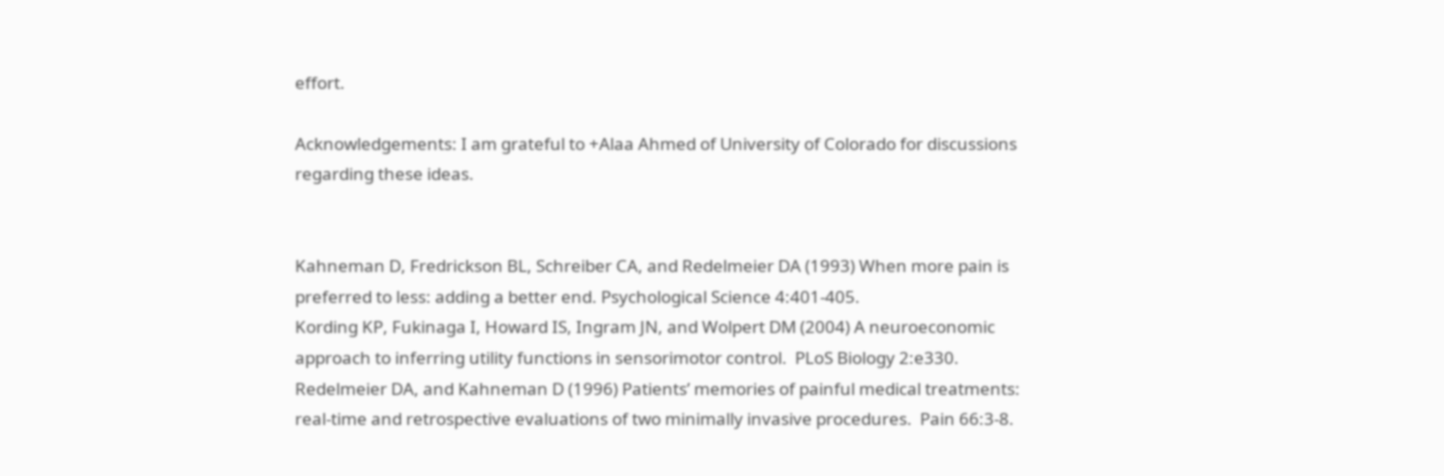effort.

Acknowledgements: I am grateful to +Alaa Ahmed of University of Colorado for discussions regarding these ideas.


Kahneman D, Fredrickson BL, Schreiber CA, and Redelmeier DA (1993) When more pain is preferred to less: adding a better end. Psychological Science 4:401-405.
Kording KP, Fukinaga I, Howard IS, Ingram JN, and Wolpert DM (2004) A neuroeconomic approach to inferring utility functions in sensorimotor control.  PLoS Biology 2:e330.
Redelmeier DA, and Kahneman D (1996) Patients’ memories of painful medical treatments: real-time and retrospective evaluations of two minimally invasive procedures.  Pain 66:3-8.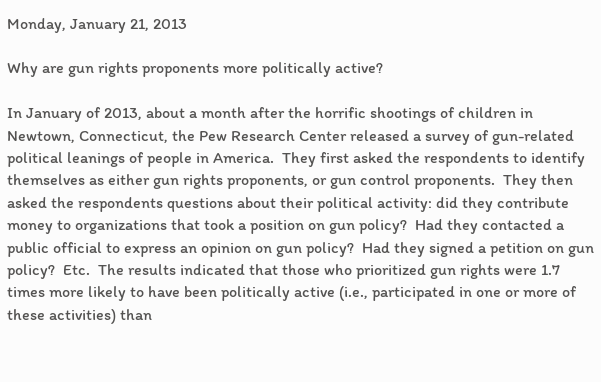Monday, January 21, 2013

Why are gun rights proponents more politically active?

In January of 2013, about a month after the horrific shootings of children in Newtown, Connecticut, the Pew Research Center released a survey of gun-related political leanings of people in America.  They first asked the respondents to identify themselves as either gun rights proponents, or gun control proponents.  They then asked the respondents questions about their political activity: did they contribute money to organizations that took a position on gun policy?  Had they contacted a public official to express an opinion on gun policy?  Had they signed a petition on gun policy?  Etc.  The results indicated that those who prioritized gun rights were 1.7 times more likely to have been politically active (i.e., participated in one or more of these activities) than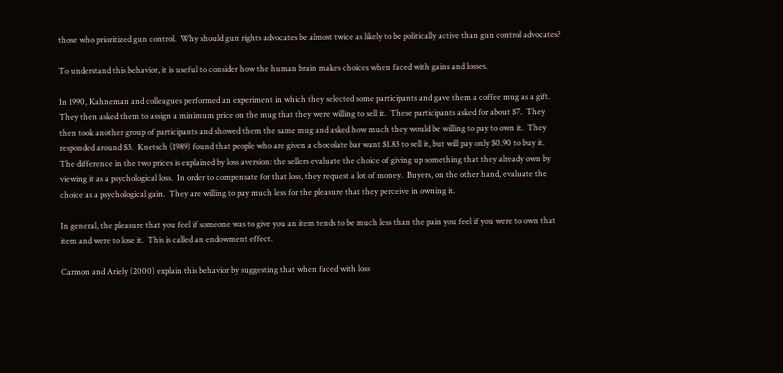those who prioritized gun control.  Why should gun rights advocates be almost twice as likely to be politically active than gun control advocates?

To understand this behavior, it is useful to consider how the human brain makes choices when faced with gains and losses.

In 1990, Kahneman and colleagues performed an experiment in which they selected some participants and gave them a coffee mug as a gift.  They then asked them to assign a minimum price on the mug that they were willing to sell it.  These participants asked for about $7.  They then took another group of participants and showed them the same mug and asked how much they would be willing to pay to own it.  They responded around $3.  Knetsch (1989) found that people who are given a chocolate bar want $1.83 to sell it, but will pay only $0.90 to buy it.  The difference in the two prices is explained by loss aversion: the sellers evaluate the choice of giving up something that they already own by viewing it as a psychological loss.  In order to compensate for that loss, they request a lot of money.  Buyers, on the other hand, evaluate the choice as a psychological gain.  They are willing to pay much less for the pleasure that they perceive in owning it.

In general, the pleasure that you feel if someone was to give you an item tends to be much less than the pain you feel if you were to own that item and were to lose it.  This is called an endowment effect.

Carmon and Ariely (2000) explain this behavior by suggesting that when faced with loss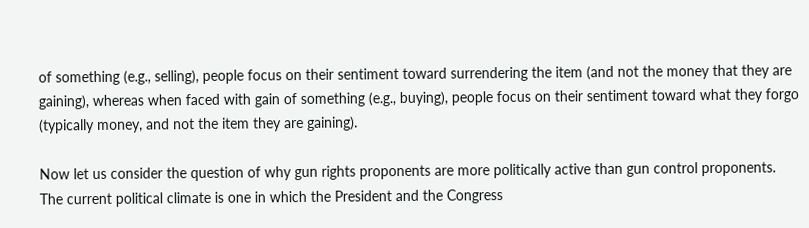of something (e.g., selling), people focus on their sentiment toward surrendering the item (and not the money that they are gaining), whereas when faced with gain of something (e.g., buying), people focus on their sentiment toward what they forgo (typically money, and not the item they are gaining).

Now let us consider the question of why gun rights proponents are more politically active than gun control proponents.  The current political climate is one in which the President and the Congress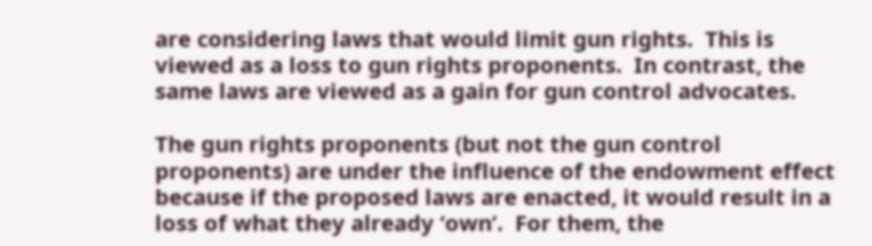are considering laws that would limit gun rights.  This is viewed as a loss to gun rights proponents.  In contrast, the same laws are viewed as a gain for gun control advocates.

The gun rights proponents (but not the gun control proponents) are under the influence of the endowment effect because if the proposed laws are enacted, it would result in a loss of what they already ‘own’.  For them, the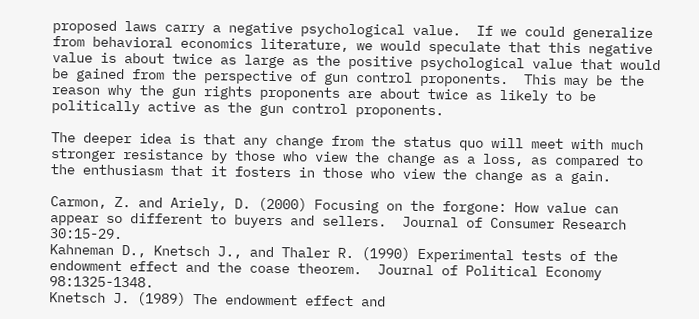proposed laws carry a negative psychological value.  If we could generalize from behavioral economics literature, we would speculate that this negative value is about twice as large as the positive psychological value that would be gained from the perspective of gun control proponents.  This may be the reason why the gun rights proponents are about twice as likely to be politically active as the gun control proponents.

The deeper idea is that any change from the status quo will meet with much stronger resistance by those who view the change as a loss, as compared to the enthusiasm that it fosters in those who view the change as a gain.

Carmon, Z. and Ariely, D. (2000) Focusing on the forgone: How value can appear so different to buyers and sellers.  Journal of Consumer Research 30:15-29.
Kahneman D., Knetsch J., and Thaler R. (1990) Experimental tests of the endowment effect and the coase theorem.  Journal of Political Economy 98:1325-1348.
Knetsch J. (1989) The endowment effect and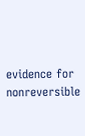evidence for nonreversible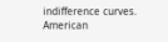indifference curves. American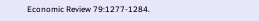Economic Review 79:1277-1284.